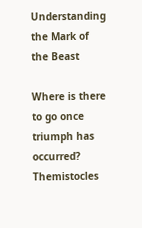Understanding the Mark of the Beast

Where is there to go once triumph has occurred? Themistocles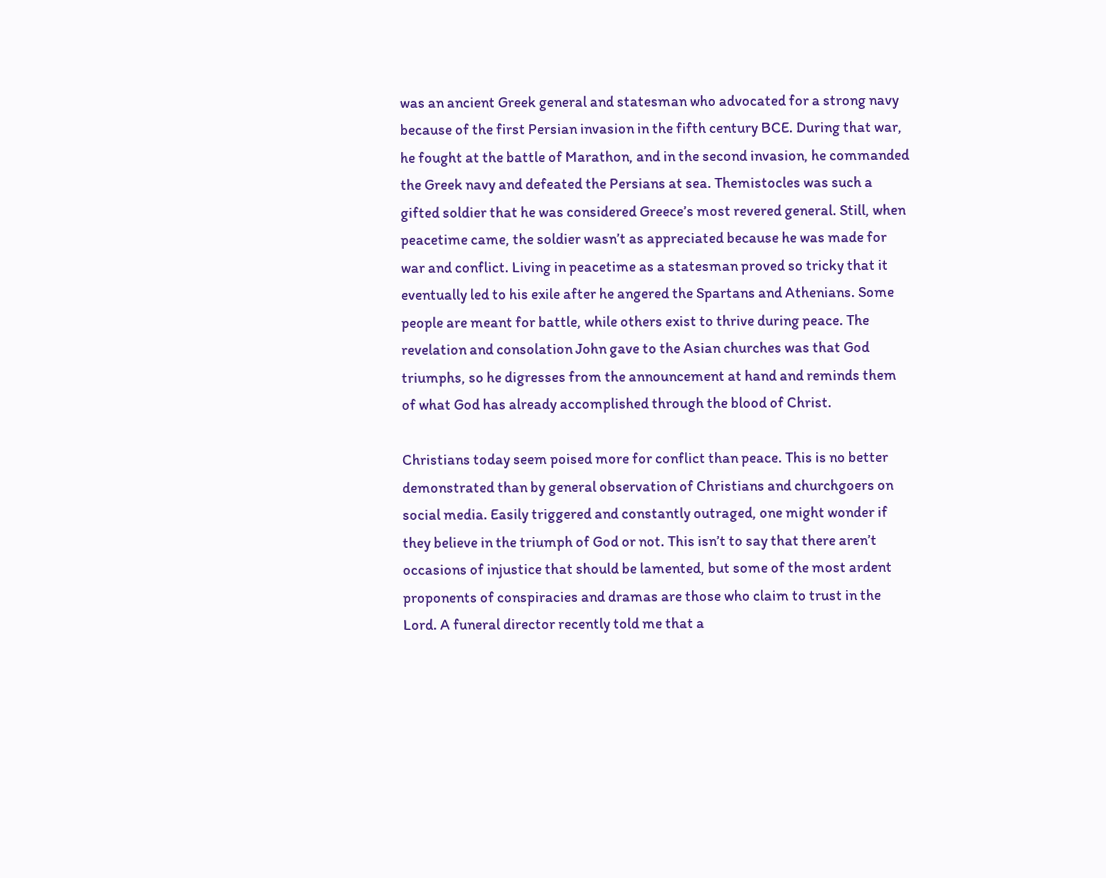was an ancient Greek general and statesman who advocated for a strong navy because of the first Persian invasion in the fifth century BCE. During that war, he fought at the battle of Marathon, and in the second invasion, he commanded the Greek navy and defeated the Persians at sea. Themistocles was such a gifted soldier that he was considered Greece’s most revered general. Still, when peacetime came, the soldier wasn’t as appreciated because he was made for war and conflict. Living in peacetime as a statesman proved so tricky that it eventually led to his exile after he angered the Spartans and Athenians. Some people are meant for battle, while others exist to thrive during peace. The revelation and consolation John gave to the Asian churches was that God triumphs, so he digresses from the announcement at hand and reminds them of what God has already accomplished through the blood of Christ.

Christians today seem poised more for conflict than peace. This is no better demonstrated than by general observation of Christians and churchgoers on social media. Easily triggered and constantly outraged, one might wonder if they believe in the triumph of God or not. This isn’t to say that there aren’t occasions of injustice that should be lamented, but some of the most ardent proponents of conspiracies and dramas are those who claim to trust in the Lord. A funeral director recently told me that a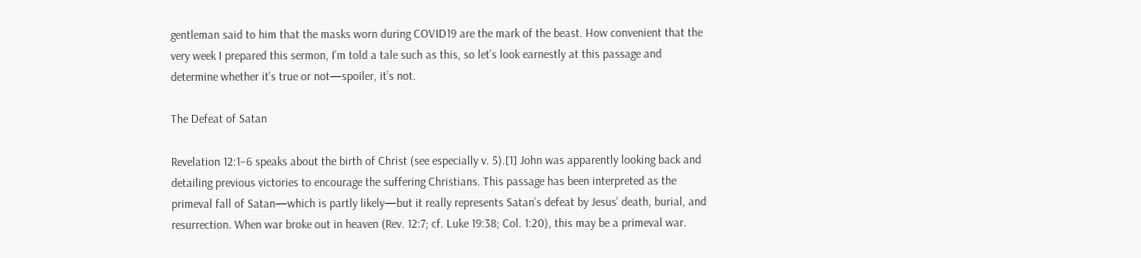gentleman said to him that the masks worn during COVID19 are the mark of the beast. How convenient that the very week I prepared this sermon, I’m told a tale such as this, so let’s look earnestly at this passage and determine whether it’s true or not—spoiler, it’s not.

The Defeat of Satan

Revelation 12:1–6 speaks about the birth of Christ (see especially v. 5).[1] John was apparently looking back and detailing previous victories to encourage the suffering Christians. This passage has been interpreted as the primeval fall of Satan—which is partly likely—but it really represents Satan’s defeat by Jesus’ death, burial, and resurrection. When war broke out in heaven (Rev. 12:7; cf. Luke 19:38; Col. 1:20), this may be a primeval war.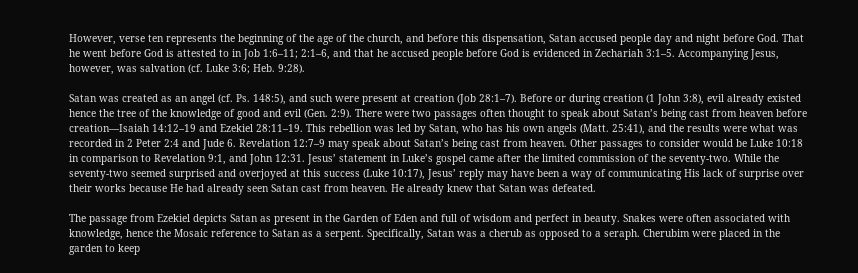However, verse ten represents the beginning of the age of the church, and before this dispensation, Satan accused people day and night before God. That he went before God is attested to in Job 1:6–11; 2:1–6, and that he accused people before God is evidenced in Zechariah 3:1–5. Accompanying Jesus, however, was salvation (cf. Luke 3:6; Heb. 9:28).

Satan was created as an angel (cf. Ps. 148:5), and such were present at creation (Job 28:1–7). Before or during creation (1 John 3:8), evil already existed hence the tree of the knowledge of good and evil (Gen. 2:9). There were two passages often thought to speak about Satan’s being cast from heaven before creation—Isaiah 14:12–19 and Ezekiel 28:11–19. This rebellion was led by Satan, who has his own angels (Matt. 25:41), and the results were what was recorded in 2 Peter 2:4 and Jude 6. Revelation 12:7–9 may speak about Satan’s being cast from heaven. Other passages to consider would be Luke 10:18 in comparison to Revelation 9:1, and John 12:31. Jesus’ statement in Luke’s gospel came after the limited commission of the seventy-two. While the seventy-two seemed surprised and overjoyed at this success (Luke 10:17), Jesus’ reply may have been a way of communicating His lack of surprise over their works because He had already seen Satan cast from heaven. He already knew that Satan was defeated.

The passage from Ezekiel depicts Satan as present in the Garden of Eden and full of wisdom and perfect in beauty. Snakes were often associated with knowledge, hence the Mosaic reference to Satan as a serpent. Specifically, Satan was a cherub as opposed to a seraph. Cherubim were placed in the garden to keep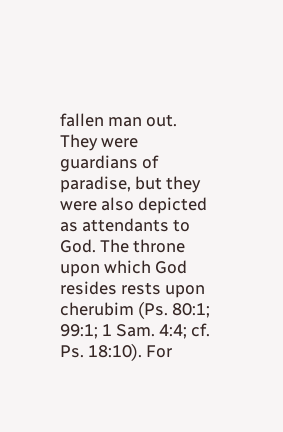fallen man out. They were guardians of paradise, but they were also depicted as attendants to God. The throne upon which God resides rests upon cherubim (Ps. 80:1; 99:1; 1 Sam. 4:4; cf. Ps. 18:10). For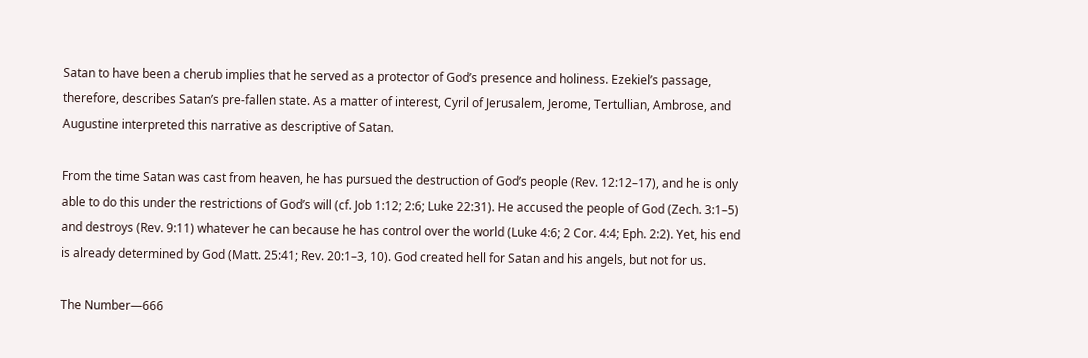Satan to have been a cherub implies that he served as a protector of God’s presence and holiness. Ezekiel’s passage, therefore, describes Satan’s pre-fallen state. As a matter of interest, Cyril of Jerusalem, Jerome, Tertullian, Ambrose, and Augustine interpreted this narrative as descriptive of Satan.

From the time Satan was cast from heaven, he has pursued the destruction of God’s people (Rev. 12:12–17), and he is only able to do this under the restrictions of God’s will (cf. Job 1:12; 2:6; Luke 22:31). He accused the people of God (Zech. 3:1–5) and destroys (Rev. 9:11) whatever he can because he has control over the world (Luke 4:6; 2 Cor. 4:4; Eph. 2:2). Yet, his end is already determined by God (Matt. 25:41; Rev. 20:1–3, 10). God created hell for Satan and his angels, but not for us.

The Number—666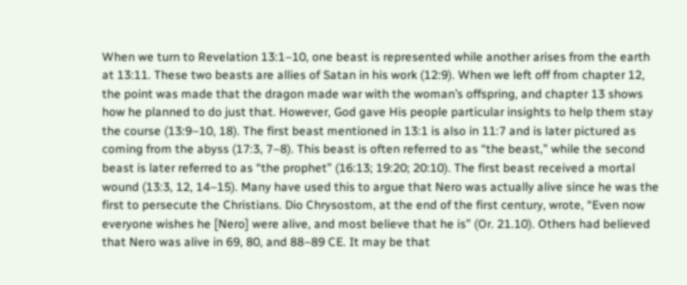When we turn to Revelation 13:1–10, one beast is represented while another arises from the earth at 13:11. These two beasts are allies of Satan in his work (12:9). When we left off from chapter 12, the point was made that the dragon made war with the woman’s offspring, and chapter 13 shows how he planned to do just that. However, God gave His people particular insights to help them stay the course (13:9–10, 18). The first beast mentioned in 13:1 is also in 11:7 and is later pictured as coming from the abyss (17:3, 7–8). This beast is often referred to as “the beast,” while the second beast is later referred to as “the prophet” (16:13; 19:20; 20:10). The first beast received a mortal wound (13:3, 12, 14–15). Many have used this to argue that Nero was actually alive since he was the first to persecute the Christians. Dio Chrysostom, at the end of the first century, wrote, “Even now everyone wishes he [Nero] were alive, and most believe that he is” (Or. 21.10). Others had believed that Nero was alive in 69, 80, and 88–89 CE. It may be that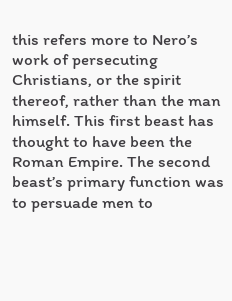this refers more to Nero’s work of persecuting Christians, or the spirit thereof, rather than the man himself. This first beast has thought to have been the Roman Empire. The second beast’s primary function was to persuade men to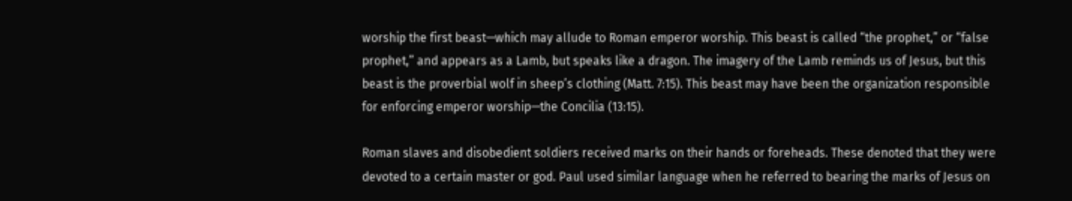worship the first beast—which may allude to Roman emperor worship. This beast is called “the prophet,” or “false prophet,” and appears as a Lamb, but speaks like a dragon. The imagery of the Lamb reminds us of Jesus, but this beast is the proverbial wolf in sheep’s clothing (Matt. 7:15). This beast may have been the organization responsible for enforcing emperor worship—the Concilia (13:15).

Roman slaves and disobedient soldiers received marks on their hands or foreheads. These denoted that they were devoted to a certain master or god. Paul used similar language when he referred to bearing the marks of Jesus on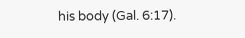his body (Gal. 6:17).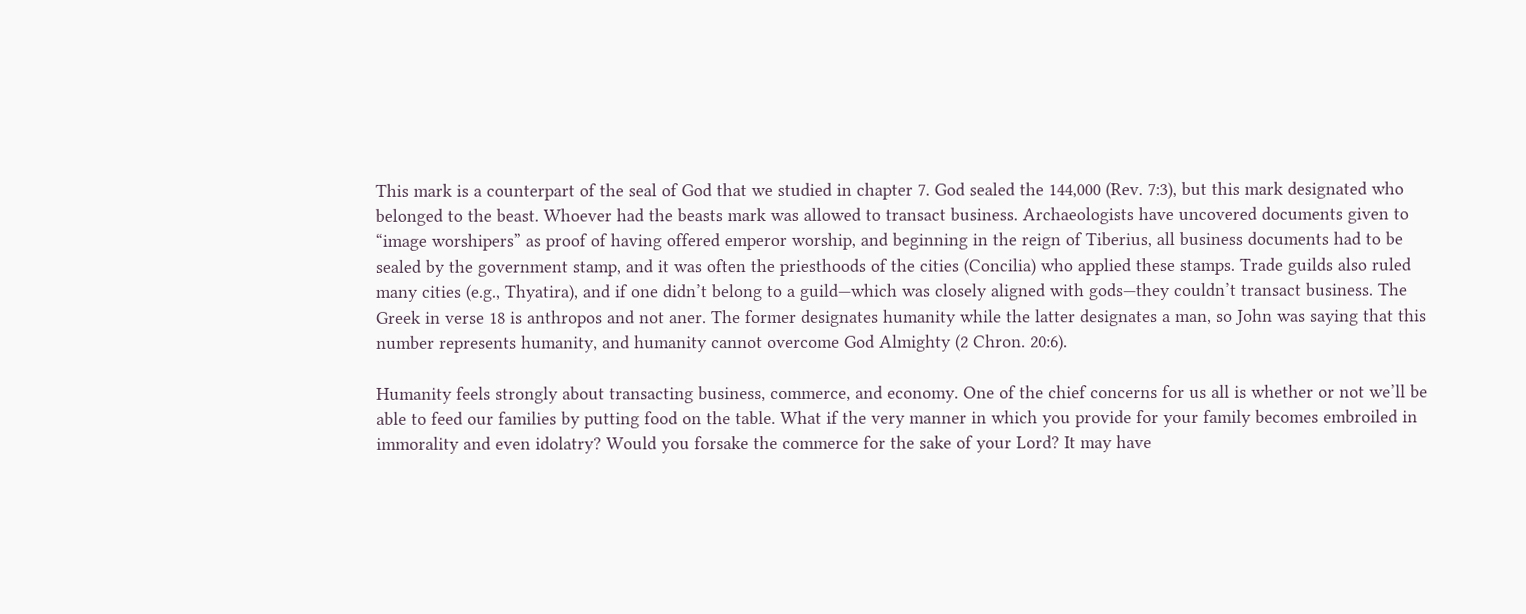This mark is a counterpart of the seal of God that we studied in chapter 7. God sealed the 144,000 (Rev. 7:3), but this mark designated who belonged to the beast. Whoever had the beasts mark was allowed to transact business. Archaeologists have uncovered documents given to “image worshipers” as proof of having offered emperor worship, and beginning in the reign of Tiberius, all business documents had to be sealed by the government stamp, and it was often the priesthoods of the cities (Concilia) who applied these stamps. Trade guilds also ruled many cities (e.g., Thyatira), and if one didn’t belong to a guild—which was closely aligned with gods—they couldn’t transact business. The Greek in verse 18 is anthropos and not aner. The former designates humanity while the latter designates a man, so John was saying that this number represents humanity, and humanity cannot overcome God Almighty (2 Chron. 20:6).

Humanity feels strongly about transacting business, commerce, and economy. One of the chief concerns for us all is whether or not we’ll be able to feed our families by putting food on the table. What if the very manner in which you provide for your family becomes embroiled in immorality and even idolatry? Would you forsake the commerce for the sake of your Lord? It may have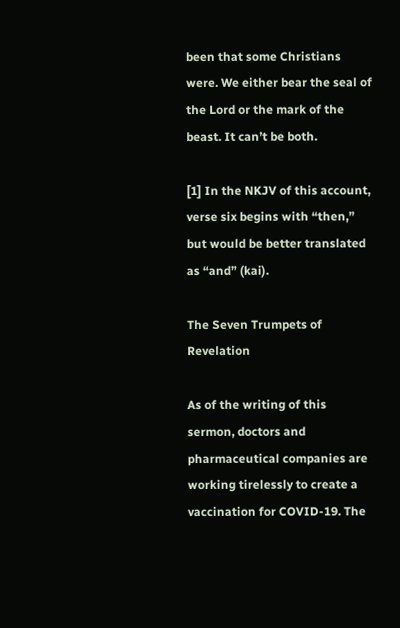been that some Christians were. We either bear the seal of the Lord or the mark of the beast. It can’t be both.

[1] In the NKJV of this account, verse six begins with “then,” but would be better translated as “and” (kai).

The Seven Trumpets of Revelation

As of the writing of this sermon, doctors and pharmaceutical companies are working tirelessly to create a vaccination for COVID-19. The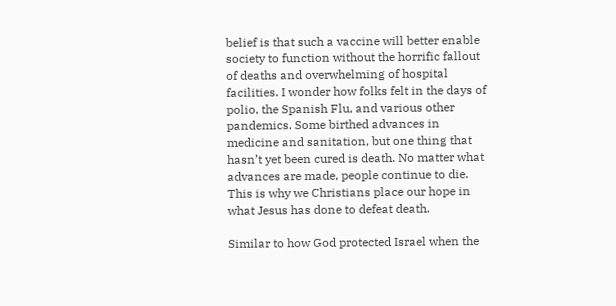belief is that such a vaccine will better enable society to function without the horrific fallout of deaths and overwhelming of hospital facilities. I wonder how folks felt in the days of polio, the Spanish Flu, and various other pandemics. Some birthed advances in medicine and sanitation, but one thing that hasn’t yet been cured is death. No matter what advances are made, people continue to die. This is why we Christians place our hope in what Jesus has done to defeat death.

Similar to how God protected Israel when the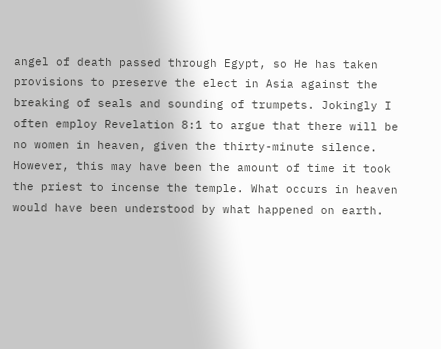angel of death passed through Egypt, so He has taken provisions to preserve the elect in Asia against the breaking of seals and sounding of trumpets. Jokingly I often employ Revelation 8:1 to argue that there will be no women in heaven, given the thirty-minute silence. However, this may have been the amount of time it took the priest to incense the temple. What occurs in heaven would have been understood by what happened on earth.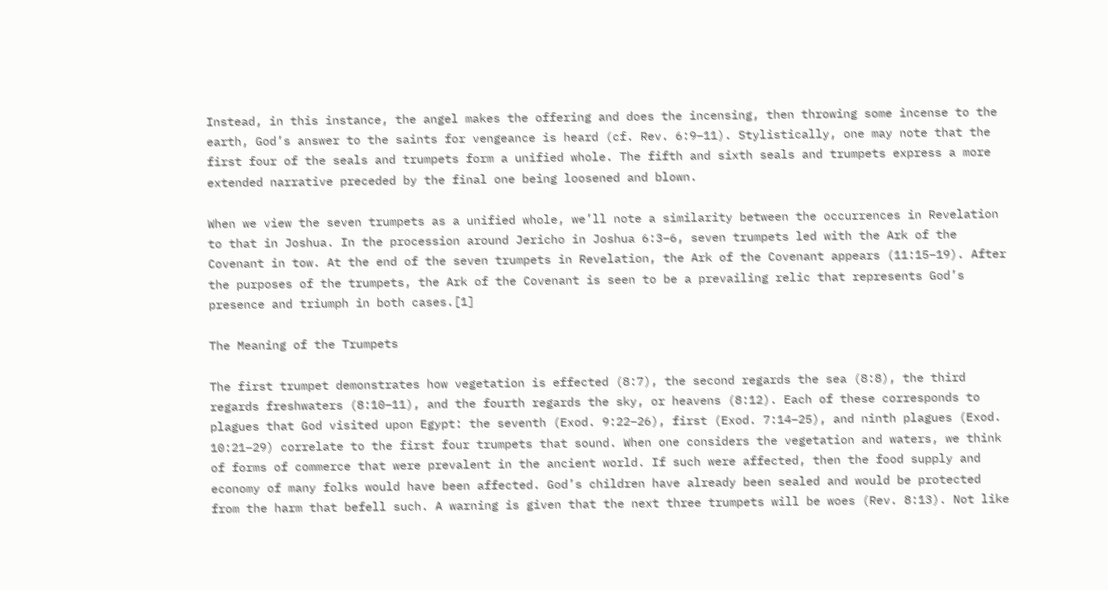Instead, in this instance, the angel makes the offering and does the incensing, then throwing some incense to the earth, God’s answer to the saints for vengeance is heard (cf. Rev. 6:9–11). Stylistically, one may note that the first four of the seals and trumpets form a unified whole. The fifth and sixth seals and trumpets express a more extended narrative preceded by the final one being loosened and blown.

When we view the seven trumpets as a unified whole, we’ll note a similarity between the occurrences in Revelation to that in Joshua. In the procession around Jericho in Joshua 6:3–6, seven trumpets led with the Ark of the Covenant in tow. At the end of the seven trumpets in Revelation, the Ark of the Covenant appears (11:15–19). After the purposes of the trumpets, the Ark of the Covenant is seen to be a prevailing relic that represents God’s presence and triumph in both cases.[1]

The Meaning of the Trumpets

The first trumpet demonstrates how vegetation is effected (8:7), the second regards the sea (8:8), the third regards freshwaters (8:10–11), and the fourth regards the sky, or heavens (8:12). Each of these corresponds to plagues that God visited upon Egypt: the seventh (Exod. 9:22–26), first (Exod. 7:14–25), and ninth plagues (Exod. 10:21–29) correlate to the first four trumpets that sound. When one considers the vegetation and waters, we think of forms of commerce that were prevalent in the ancient world. If such were affected, then the food supply and economy of many folks would have been affected. God’s children have already been sealed and would be protected from the harm that befell such. A warning is given that the next three trumpets will be woes (Rev. 8:13). Not like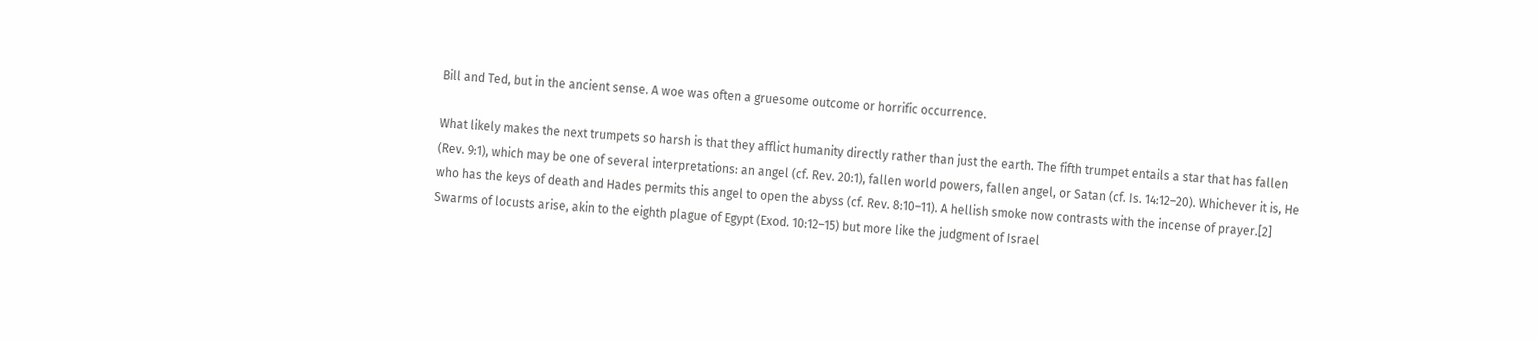Bill and Ted, but in the ancient sense. A woe was often a gruesome outcome or horrific occurrence.

What likely makes the next trumpets so harsh is that they afflict humanity directly rather than just the earth. The fifth trumpet entails a star that has fallen (Rev. 9:1), which may be one of several interpretations: an angel (cf. Rev. 20:1), fallen world powers, fallen angel, or Satan (cf. Is. 14:12–20). Whichever it is, He who has the keys of death and Hades permits this angel to open the abyss (cf. Rev. 8:10–11). A hellish smoke now contrasts with the incense of prayer.[2] Swarms of locusts arise, akin to the eighth plague of Egypt (Exod. 10:12–15) but more like the judgment of Israel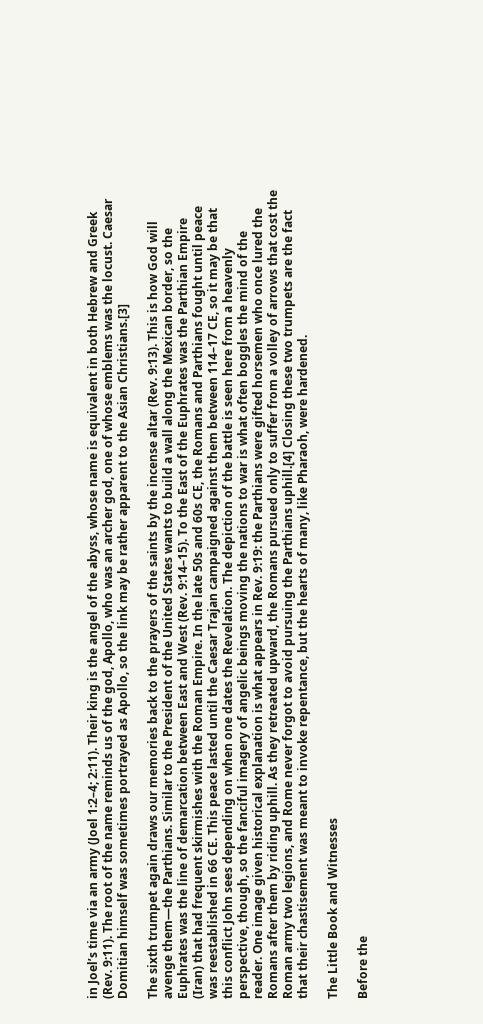in Joel’s time via an army (Joel 1:2–4; 2:11). Their king is the angel of the abyss, whose name is equivalent in both Hebrew and Greek (Rev. 9:11). The root of the name reminds us of the god, Apollo, who was an archer god, one of whose emblems was the locust. Caesar Domitian himself was sometimes portrayed as Apollo, so the link may be rather apparent to the Asian Christians.[3]

The sixth trumpet again draws our memories back to the prayers of the saints by the incense altar (Rev. 9:13). This is how God will avenge them—the Parthians. Similar to the President of the United States wants to build a wall along the Mexican border, so the Euphrates was the line of demarcation between East and West (Rev. 9:14–15). To the East of the Euphrates was the Parthian Empire (Iran) that had frequent skirmishes with the Roman Empire. In the late 50s and 60s CE, the Romans and Parthians fought until peace was reestablished in 66 CE. This peace lasted until the Caesar Trajan campaigned against them between 114–17 CE, so it may be that this conflict John sees depending on when one dates the Revelation. The depiction of the battle is seen here from a heavenly perspective, though, so the fanciful imagery of angelic beings moving the nations to war is what often boggles the mind of the reader. One image given historical explanation is what appears in Rev. 9:19: the Parthians were gifted horsemen who once lured the Romans after them by riding uphill. As they retreated upward, the Romans pursued only to suffer from a volley of arrows that cost the Roman army two legions, and Rome never forgot to avoid pursuing the Parthians uphill.[4] Closing these two trumpets are the fact that their chastisement was meant to invoke repentance, but the hearts of many, like Pharaoh, were hardened.

The Little Book and Witnesses

Before the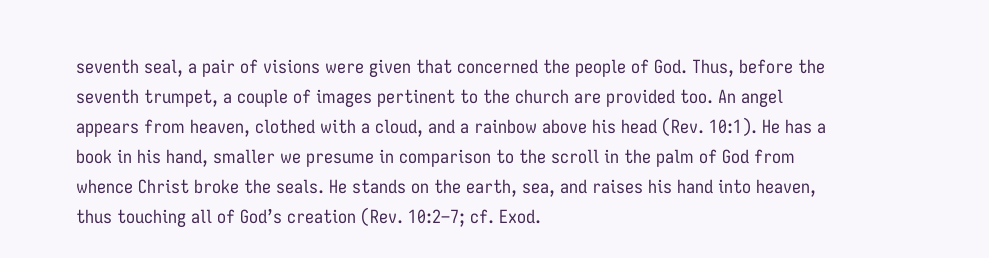seventh seal, a pair of visions were given that concerned the people of God. Thus, before the seventh trumpet, a couple of images pertinent to the church are provided too. An angel appears from heaven, clothed with a cloud, and a rainbow above his head (Rev. 10:1). He has a book in his hand, smaller we presume in comparison to the scroll in the palm of God from whence Christ broke the seals. He stands on the earth, sea, and raises his hand into heaven, thus touching all of God’s creation (Rev. 10:2–7; cf. Exod.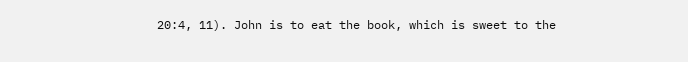20:4, 11). John is to eat the book, which is sweet to the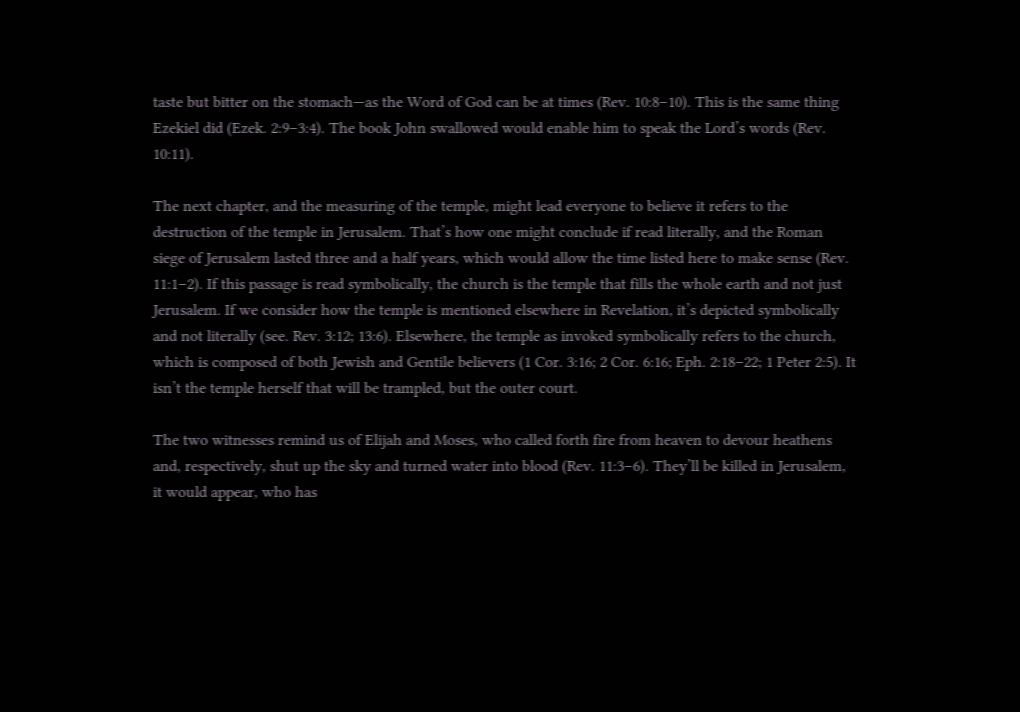taste but bitter on the stomach—as the Word of God can be at times (Rev. 10:8–10). This is the same thing Ezekiel did (Ezek. 2:9–3:4). The book John swallowed would enable him to speak the Lord’s words (Rev. 10:11).

The next chapter, and the measuring of the temple, might lead everyone to believe it refers to the destruction of the temple in Jerusalem. That’s how one might conclude if read literally, and the Roman siege of Jerusalem lasted three and a half years, which would allow the time listed here to make sense (Rev. 11:1–2). If this passage is read symbolically, the church is the temple that fills the whole earth and not just Jerusalem. If we consider how the temple is mentioned elsewhere in Revelation, it’s depicted symbolically and not literally (see. Rev. 3:12; 13:6). Elsewhere, the temple as invoked symbolically refers to the church, which is composed of both Jewish and Gentile believers (1 Cor. 3:16; 2 Cor. 6:16; Eph. 2:18–22; 1 Peter 2:5). It isn’t the temple herself that will be trampled, but the outer court.

The two witnesses remind us of Elijah and Moses, who called forth fire from heaven to devour heathens and, respectively, shut up the sky and turned water into blood (Rev. 11:3–6). They’ll be killed in Jerusalem, it would appear, who has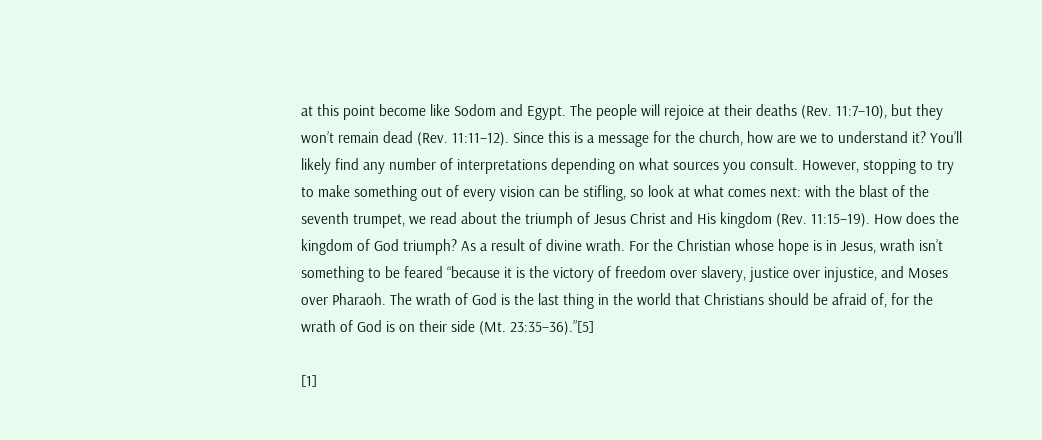at this point become like Sodom and Egypt. The people will rejoice at their deaths (Rev. 11:7–10), but they won’t remain dead (Rev. 11:11–12). Since this is a message for the church, how are we to understand it? You’ll likely find any number of interpretations depending on what sources you consult. However, stopping to try to make something out of every vision can be stifling, so look at what comes next: with the blast of the seventh trumpet, we read about the triumph of Jesus Christ and His kingdom (Rev. 11:15–19). How does the kingdom of God triumph? As a result of divine wrath. For the Christian whose hope is in Jesus, wrath isn’t something to be feared “because it is the victory of freedom over slavery, justice over injustice, and Moses over Pharaoh. The wrath of God is the last thing in the world that Christians should be afraid of, for the wrath of God is on their side (Mt. 23:35–36).”[5]

[1]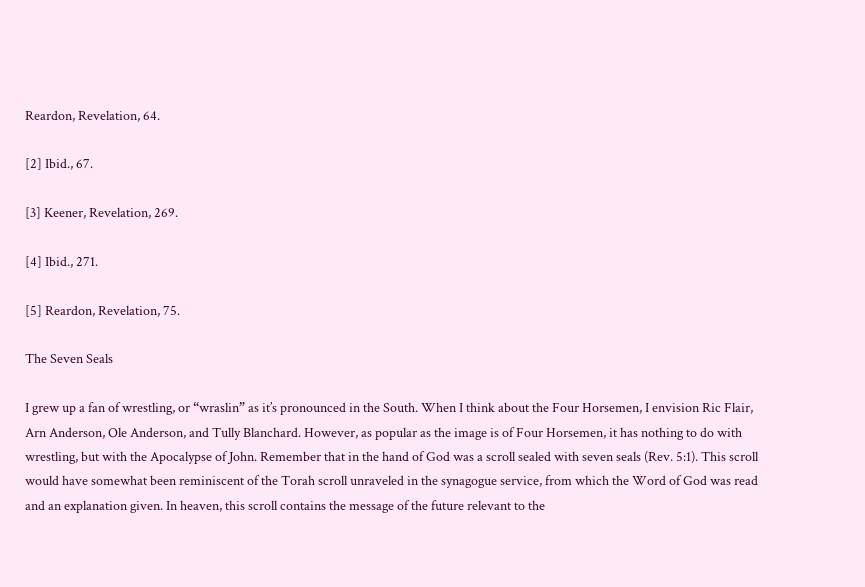Reardon, Revelation, 64.

[2] Ibid., 67.

[3] Keener, Revelation, 269.

[4] Ibid., 271.

[5] Reardon, Revelation, 75.

The Seven Seals

I grew up a fan of wrestling, or “wraslin” as it’s pronounced in the South. When I think about the Four Horsemen, I envision Ric Flair, Arn Anderson, Ole Anderson, and Tully Blanchard. However, as popular as the image is of Four Horsemen, it has nothing to do with wrestling, but with the Apocalypse of John. Remember that in the hand of God was a scroll sealed with seven seals (Rev. 5:1). This scroll would have somewhat been reminiscent of the Torah scroll unraveled in the synagogue service, from which the Word of God was read and an explanation given. In heaven, this scroll contains the message of the future relevant to the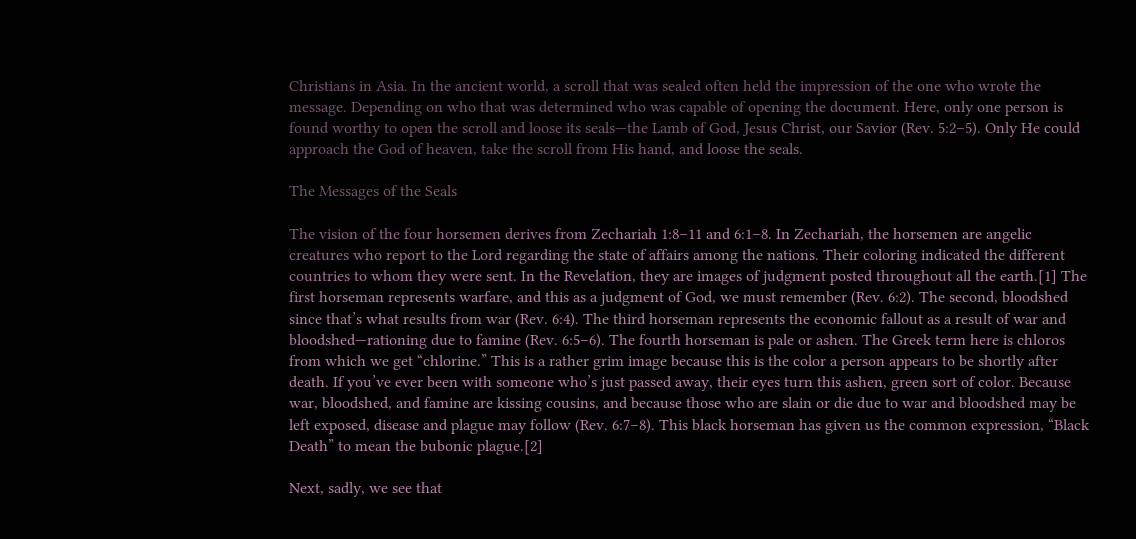Christians in Asia. In the ancient world, a scroll that was sealed often held the impression of the one who wrote the message. Depending on who that was determined who was capable of opening the document. Here, only one person is found worthy to open the scroll and loose its seals—the Lamb of God, Jesus Christ, our Savior (Rev. 5:2–5). Only He could approach the God of heaven, take the scroll from His hand, and loose the seals.

The Messages of the Seals

The vision of the four horsemen derives from Zechariah 1:8–11 and 6:1–8. In Zechariah, the horsemen are angelic creatures who report to the Lord regarding the state of affairs among the nations. Their coloring indicated the different countries to whom they were sent. In the Revelation, they are images of judgment posted throughout all the earth.[1] The first horseman represents warfare, and this as a judgment of God, we must remember (Rev. 6:2). The second, bloodshed since that’s what results from war (Rev. 6:4). The third horseman represents the economic fallout as a result of war and bloodshed—rationing due to famine (Rev. 6:5–6). The fourth horseman is pale or ashen. The Greek term here is chloros from which we get “chlorine.” This is a rather grim image because this is the color a person appears to be shortly after death. If you’ve ever been with someone who’s just passed away, their eyes turn this ashen, green sort of color. Because war, bloodshed, and famine are kissing cousins, and because those who are slain or die due to war and bloodshed may be left exposed, disease and plague may follow (Rev. 6:7–8). This black horseman has given us the common expression, “Black Death” to mean the bubonic plague.[2]

Next, sadly, we see that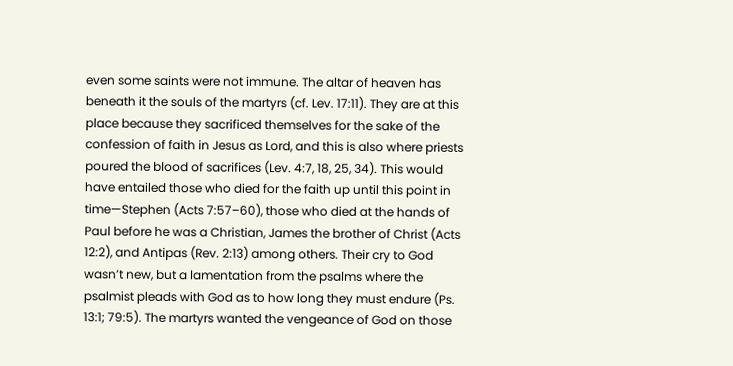even some saints were not immune. The altar of heaven has beneath it the souls of the martyrs (cf. Lev. 17:11). They are at this place because they sacrificed themselves for the sake of the confession of faith in Jesus as Lord, and this is also where priests poured the blood of sacrifices (Lev. 4:7, 18, 25, 34). This would have entailed those who died for the faith up until this point in time—Stephen (Acts 7:57–60), those who died at the hands of Paul before he was a Christian, James the brother of Christ (Acts 12:2), and Antipas (Rev. 2:13) among others. Their cry to God wasn’t new, but a lamentation from the psalms where the psalmist pleads with God as to how long they must endure (Ps. 13:1; 79:5). The martyrs wanted the vengeance of God on those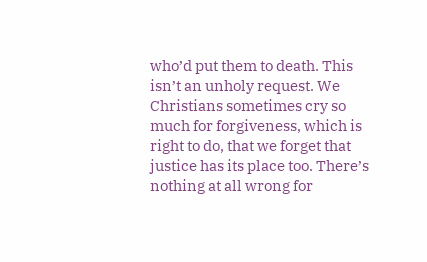who’d put them to death. This isn’t an unholy request. We Christians sometimes cry so much for forgiveness, which is right to do, that we forget that justice has its place too. There’s nothing at all wrong for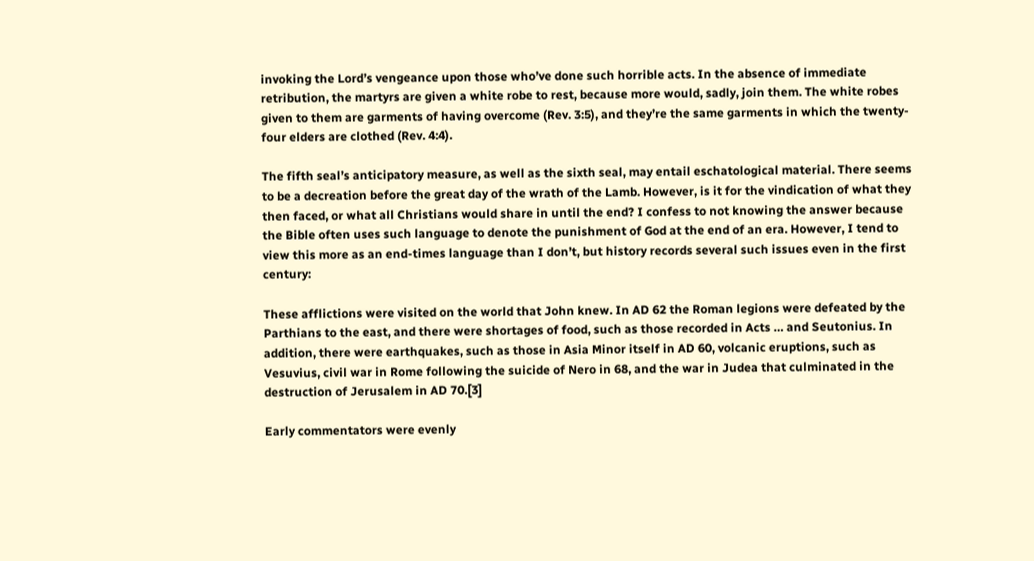invoking the Lord’s vengeance upon those who’ve done such horrible acts. In the absence of immediate retribution, the martyrs are given a white robe to rest, because more would, sadly, join them. The white robes given to them are garments of having overcome (Rev. 3:5), and they’re the same garments in which the twenty-four elders are clothed (Rev. 4:4).

The fifth seal’s anticipatory measure, as well as the sixth seal, may entail eschatological material. There seems to be a decreation before the great day of the wrath of the Lamb. However, is it for the vindication of what they then faced, or what all Christians would share in until the end? I confess to not knowing the answer because the Bible often uses such language to denote the punishment of God at the end of an era. However, I tend to view this more as an end-times language than I don’t, but history records several such issues even in the first century:

These afflictions were visited on the world that John knew. In AD 62 the Roman legions were defeated by the Parthians to the east, and there were shortages of food, such as those recorded in Acts … and Seutonius. In addition, there were earthquakes, such as those in Asia Minor itself in AD 60, volcanic eruptions, such as Vesuvius, civil war in Rome following the suicide of Nero in 68, and the war in Judea that culminated in the destruction of Jerusalem in AD 70.[3]

Early commentators were evenly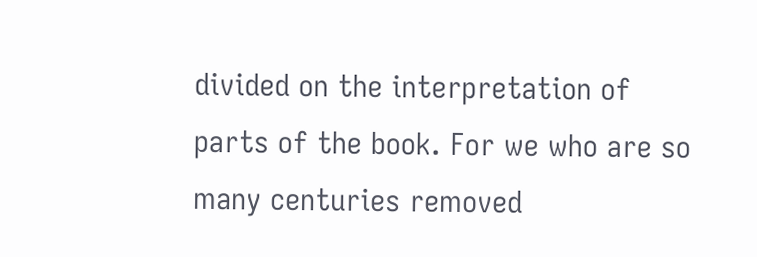divided on the interpretation of parts of the book. For we who are so many centuries removed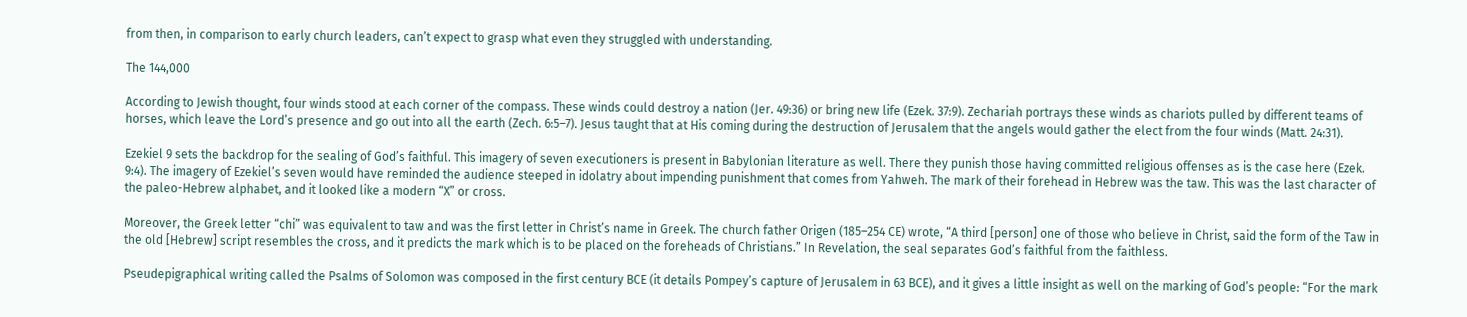from then, in comparison to early church leaders, can’t expect to grasp what even they struggled with understanding.

The 144,000

According to Jewish thought, four winds stood at each corner of the compass. These winds could destroy a nation (Jer. 49:36) or bring new life (Ezek. 37:9). Zechariah portrays these winds as chariots pulled by different teams of horses, which leave the Lord’s presence and go out into all the earth (Zech. 6:5–7). Jesus taught that at His coming during the destruction of Jerusalem that the angels would gather the elect from the four winds (Matt. 24:31).

Ezekiel 9 sets the backdrop for the sealing of God’s faithful. This imagery of seven executioners is present in Babylonian literature as well. There they punish those having committed religious offenses as is the case here (Ezek. 9:4). The imagery of Ezekiel’s seven would have reminded the audience steeped in idolatry about impending punishment that comes from Yahweh. The mark of their forehead in Hebrew was the taw. This was the last character of the paleo-Hebrew alphabet, and it looked like a modern “X” or cross.

Moreover, the Greek letter “chi” was equivalent to taw and was the first letter in Christ’s name in Greek. The church father Origen (185–254 CE) wrote, “A third [person] one of those who believe in Christ, said the form of the Taw in the old [Hebrew] script resembles the cross, and it predicts the mark which is to be placed on the foreheads of Christians.” In Revelation, the seal separates God’s faithful from the faithless.

Pseudepigraphical writing called the Psalms of Solomon was composed in the first century BCE (it details Pompey’s capture of Jerusalem in 63 BCE), and it gives a little insight as well on the marking of God’s people: “For the mark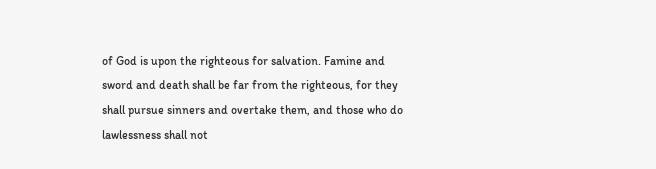of God is upon the righteous for salvation. Famine and sword and death shall be far from the righteous, for they shall pursue sinners and overtake them, and those who do lawlessness shall not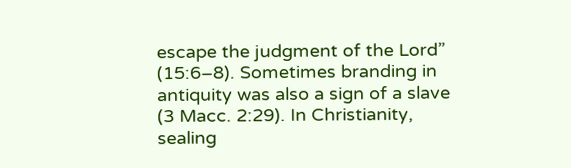escape the judgment of the Lord” (15:6–8). Sometimes branding in antiquity was also a sign of a slave (3 Macc. 2:29). In Christianity, sealing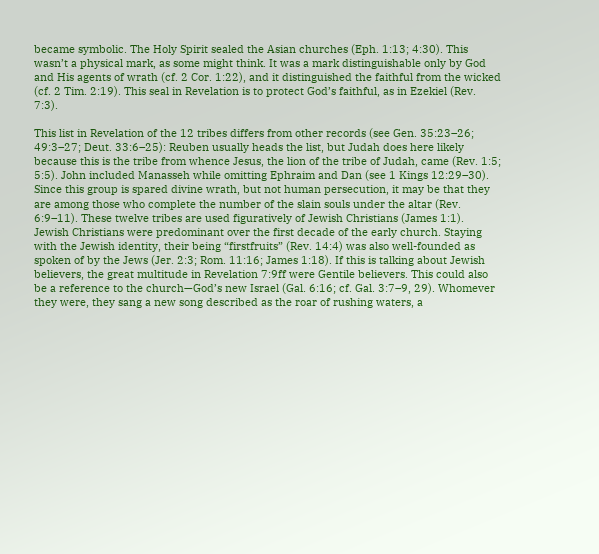became symbolic. The Holy Spirit sealed the Asian churches (Eph. 1:13; 4:30). This wasn’t a physical mark, as some might think. It was a mark distinguishable only by God and His agents of wrath (cf. 2 Cor. 1:22), and it distinguished the faithful from the wicked (cf. 2 Tim. 2:19). This seal in Revelation is to protect God’s faithful, as in Ezekiel (Rev. 7:3).

This list in Revelation of the 12 tribes differs from other records (see Gen. 35:23–26; 49:3–27; Deut. 33:6–25): Reuben usually heads the list, but Judah does here likely because this is the tribe from whence Jesus, the lion of the tribe of Judah, came (Rev. 1:5; 5:5). John included Manasseh while omitting Ephraim and Dan (see 1 Kings 12:29–30). Since this group is spared divine wrath, but not human persecution, it may be that they are among those who complete the number of the slain souls under the altar (Rev. 6:9–11). These twelve tribes are used figuratively of Jewish Christians (James 1:1). Jewish Christians were predominant over the first decade of the early church. Staying with the Jewish identity, their being “firstfruits” (Rev. 14:4) was also well-founded as spoken of by the Jews (Jer. 2:3; Rom. 11:16; James 1:18). If this is talking about Jewish believers, the great multitude in Revelation 7:9ff were Gentile believers. This could also be a reference to the church—God’s new Israel (Gal. 6:16; cf. Gal. 3:7–9, 29). Whomever they were, they sang a new song described as the roar of rushing waters, a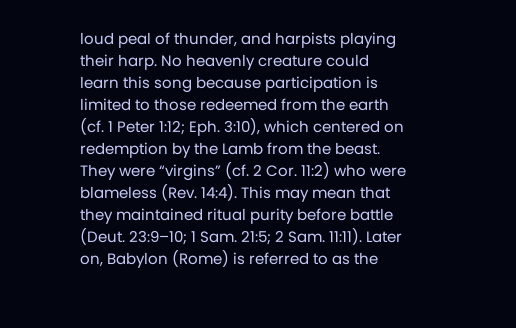loud peal of thunder, and harpists playing their harp. No heavenly creature could learn this song because participation is limited to those redeemed from the earth (cf. 1 Peter 1:12; Eph. 3:10), which centered on redemption by the Lamb from the beast. They were “virgins” (cf. 2 Cor. 11:2) who were blameless (Rev. 14:4). This may mean that they maintained ritual purity before battle (Deut. 23:9–10; 1 Sam. 21:5; 2 Sam. 11:11). Later on, Babylon (Rome) is referred to as the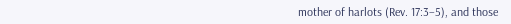mother of harlots (Rev. 17:3–5), and those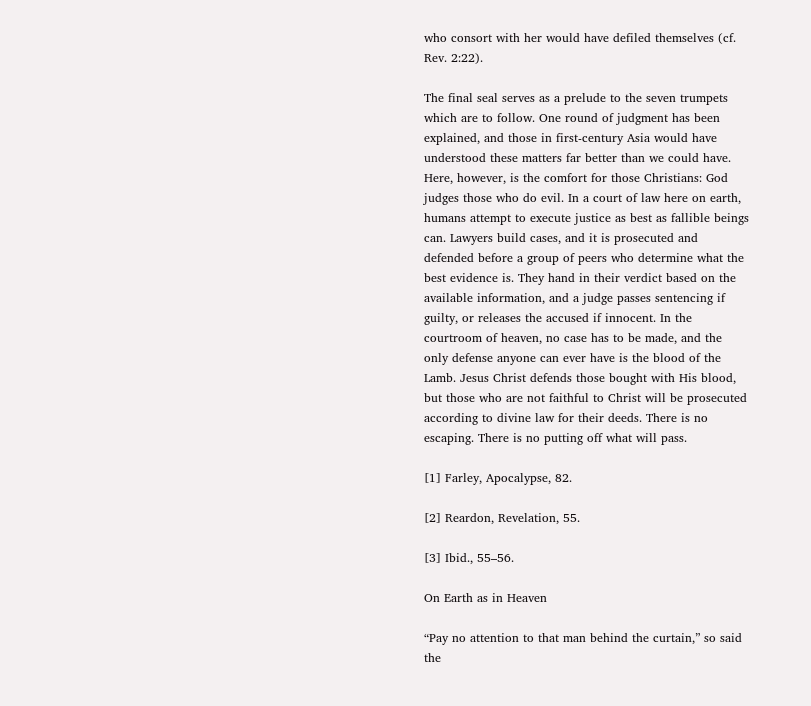who consort with her would have defiled themselves (cf. Rev. 2:22).

The final seal serves as a prelude to the seven trumpets which are to follow. One round of judgment has been explained, and those in first-century Asia would have understood these matters far better than we could have. Here, however, is the comfort for those Christians: God judges those who do evil. In a court of law here on earth, humans attempt to execute justice as best as fallible beings can. Lawyers build cases, and it is prosecuted and defended before a group of peers who determine what the best evidence is. They hand in their verdict based on the available information, and a judge passes sentencing if guilty, or releases the accused if innocent. In the courtroom of heaven, no case has to be made, and the only defense anyone can ever have is the blood of the Lamb. Jesus Christ defends those bought with His blood, but those who are not faithful to Christ will be prosecuted according to divine law for their deeds. There is no escaping. There is no putting off what will pass.

[1] Farley, Apocalypse, 82.

[2] Reardon, Revelation, 55.

[3] Ibid., 55–56.

On Earth as in Heaven

“Pay no attention to that man behind the curtain,” so said the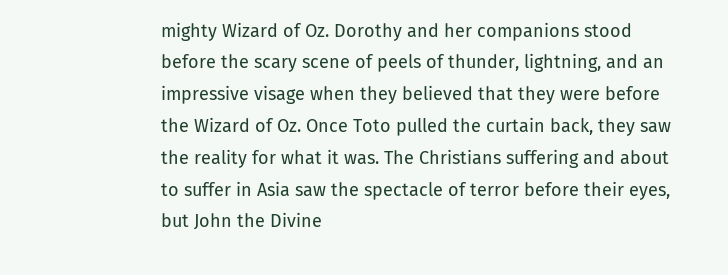mighty Wizard of Oz. Dorothy and her companions stood before the scary scene of peels of thunder, lightning, and an impressive visage when they believed that they were before the Wizard of Oz. Once Toto pulled the curtain back, they saw the reality for what it was. The Christians suffering and about to suffer in Asia saw the spectacle of terror before their eyes, but John the Divine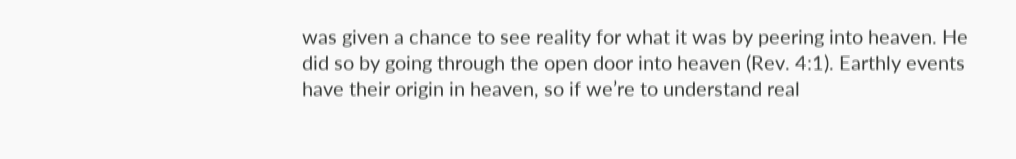was given a chance to see reality for what it was by peering into heaven. He did so by going through the open door into heaven (Rev. 4:1). Earthly events have their origin in heaven, so if we’re to understand real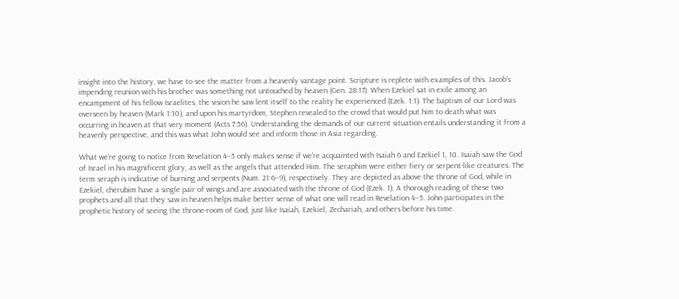insight into the history, we have to see the matter from a heavenly vantage point. Scripture is replete with examples of this. Jacob’s impending reunion with his brother was something not untouched by heaven (Gen. 28:17). When Ezekiel sat in exile among an encampment of his fellow Israelites, the vision he saw lent itself to the reality he experienced (Ezek. 1:1). The baptism of our Lord was overseen by heaven (Mark 1:10), and upon his martyrdom, Stephen revealed to the crowd that would put him to death what was occurring in heaven at that very moment (Acts 7:56). Understanding the demands of our current situation entails understanding it from a heavenly perspective, and this was what John would see and inform those in Asia regarding.

What we’re going to notice from Revelation 4–5 only makes sense if we’re acquainted with Isaiah 6 and Ezekiel 1, 10. Isaiah saw the God of Israel in his magnificent glory, as well as the angels that attended Him. The seraphim were either fiery or serpent-like creatures. The term seraph is indicative of burning and serpents (Num. 21:6–9), respectively. They are depicted as above the throne of God, while in Ezekiel, cherubim have a single pair of wings and are associated with the throne of God (Ezek. 1). A thorough reading of these two prophets and all that they saw in heaven helps make better sense of what one will read in Revelation 4–5. John participates in the prophetic history of seeing the throne-room of God, just like Isaiah, Ezekiel, Zechariah, and others before his time.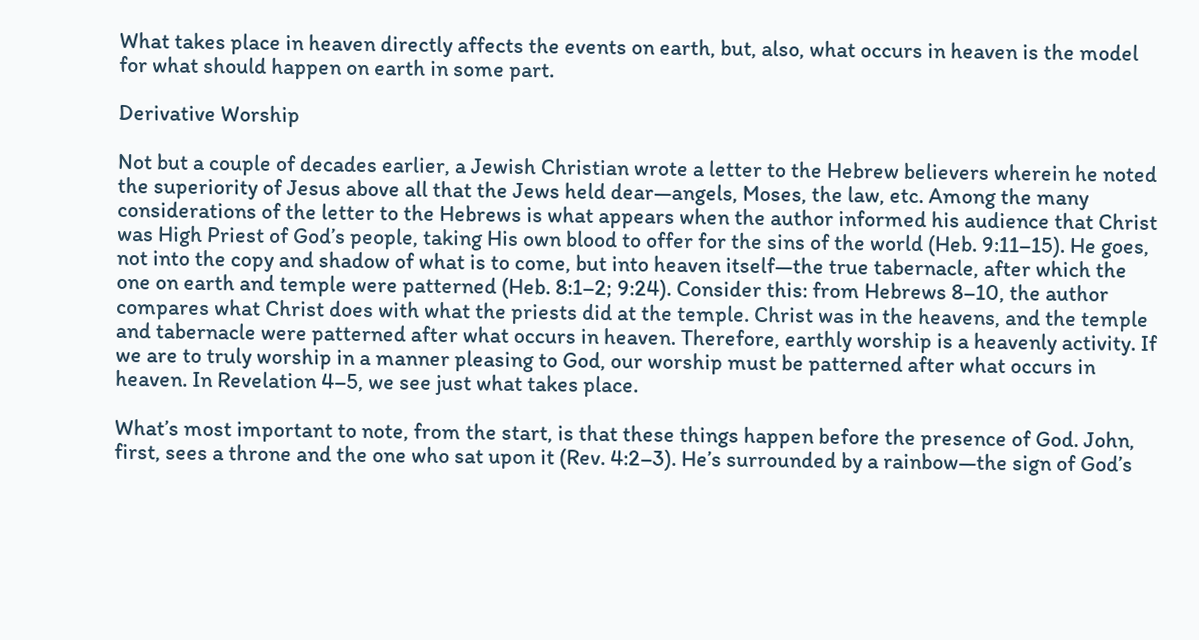What takes place in heaven directly affects the events on earth, but, also, what occurs in heaven is the model for what should happen on earth in some part.

Derivative Worship

Not but a couple of decades earlier, a Jewish Christian wrote a letter to the Hebrew believers wherein he noted the superiority of Jesus above all that the Jews held dear—angels, Moses, the law, etc. Among the many considerations of the letter to the Hebrews is what appears when the author informed his audience that Christ was High Priest of God’s people, taking His own blood to offer for the sins of the world (Heb. 9:11–15). He goes, not into the copy and shadow of what is to come, but into heaven itself—the true tabernacle, after which the one on earth and temple were patterned (Heb. 8:1–2; 9:24). Consider this: from Hebrews 8–10, the author compares what Christ does with what the priests did at the temple. Christ was in the heavens, and the temple and tabernacle were patterned after what occurs in heaven. Therefore, earthly worship is a heavenly activity. If we are to truly worship in a manner pleasing to God, our worship must be patterned after what occurs in heaven. In Revelation 4–5, we see just what takes place.

What’s most important to note, from the start, is that these things happen before the presence of God. John, first, sees a throne and the one who sat upon it (Rev. 4:2–3). He’s surrounded by a rainbow—the sign of God’s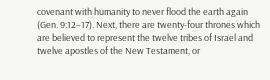covenant with humanity to never flood the earth again (Gen. 9:12–17). Next, there are twenty-four thrones which are believed to represent the twelve tribes of Israel and twelve apostles of the New Testament, or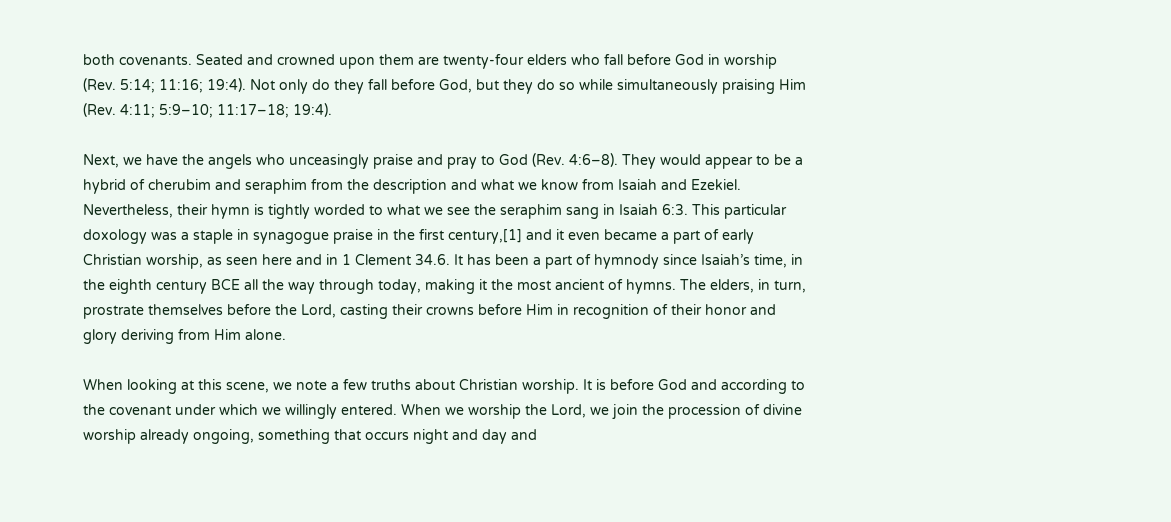both covenants. Seated and crowned upon them are twenty-four elders who fall before God in worship (Rev. 5:14; 11:16; 19:4). Not only do they fall before God, but they do so while simultaneously praising Him (Rev. 4:11; 5:9–10; 11:17–18; 19:4).

Next, we have the angels who unceasingly praise and pray to God (Rev. 4:6–8). They would appear to be a hybrid of cherubim and seraphim from the description and what we know from Isaiah and Ezekiel. Nevertheless, their hymn is tightly worded to what we see the seraphim sang in Isaiah 6:3. This particular doxology was a staple in synagogue praise in the first century,[1] and it even became a part of early Christian worship, as seen here and in 1 Clement 34.6. It has been a part of hymnody since Isaiah’s time, in the eighth century BCE all the way through today, making it the most ancient of hymns. The elders, in turn, prostrate themselves before the Lord, casting their crowns before Him in recognition of their honor and glory deriving from Him alone.

When looking at this scene, we note a few truths about Christian worship. It is before God and according to the covenant under which we willingly entered. When we worship the Lord, we join the procession of divine worship already ongoing, something that occurs night and day and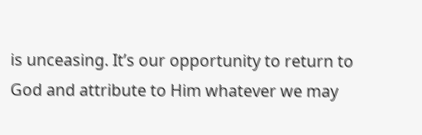is unceasing. It’s our opportunity to return to God and attribute to Him whatever we may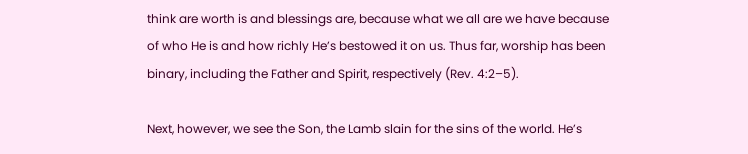think are worth is and blessings are, because what we all are we have because of who He is and how richly He’s bestowed it on us. Thus far, worship has been binary, including the Father and Spirit, respectively (Rev. 4:2–5).

Next, however, we see the Son, the Lamb slain for the sins of the world. He’s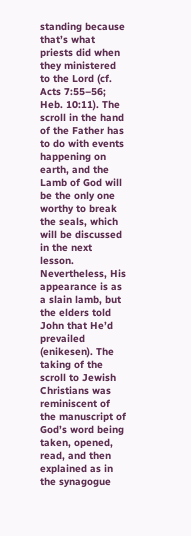standing because that’s what priests did when they ministered to the Lord (cf. Acts 7:55–56; Heb. 10:11). The scroll in the hand of the Father has to do with events happening on earth, and the Lamb of God will be the only one worthy to break the seals, which will be discussed in the next lesson. Nevertheless, His appearance is as a slain lamb, but the elders told John that He’d prevailed (enikesen). The taking of the scroll to Jewish Christians was reminiscent of the manuscript of God’s word being taken, opened, read, and then explained as in the synagogue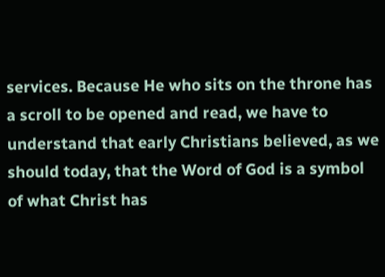services. Because He who sits on the throne has a scroll to be opened and read, we have to understand that early Christians believed, as we should today, that the Word of God is a symbol of what Christ has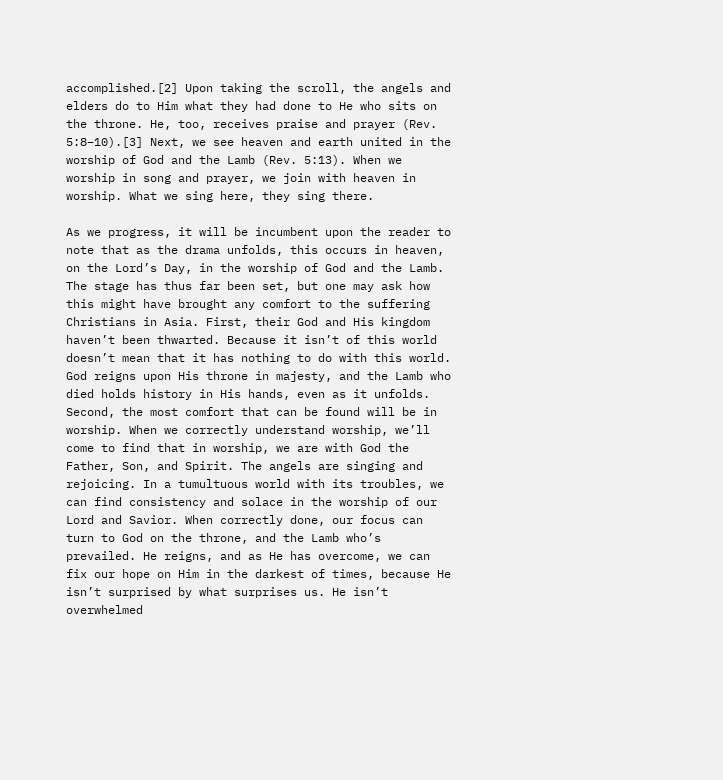accomplished.[2] Upon taking the scroll, the angels and elders do to Him what they had done to He who sits on the throne. He, too, receives praise and prayer (Rev. 5:8–10).[3] Next, we see heaven and earth united in the worship of God and the Lamb (Rev. 5:13). When we worship in song and prayer, we join with heaven in worship. What we sing here, they sing there.

As we progress, it will be incumbent upon the reader to note that as the drama unfolds, this occurs in heaven, on the Lord’s Day, in the worship of God and the Lamb. The stage has thus far been set, but one may ask how this might have brought any comfort to the suffering Christians in Asia. First, their God and His kingdom haven’t been thwarted. Because it isn’t of this world doesn’t mean that it has nothing to do with this world. God reigns upon His throne in majesty, and the Lamb who died holds history in His hands, even as it unfolds. Second, the most comfort that can be found will be in worship. When we correctly understand worship, we’ll come to find that in worship, we are with God the Father, Son, and Spirit. The angels are singing and rejoicing. In a tumultuous world with its troubles, we can find consistency and solace in the worship of our Lord and Savior. When correctly done, our focus can turn to God on the throne, and the Lamb who’s prevailed. He reigns, and as He has overcome, we can fix our hope on Him in the darkest of times, because He isn’t surprised by what surprises us. He isn’t overwhelmed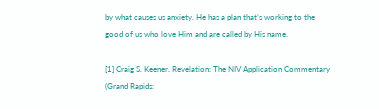by what causes us anxiety. He has a plan that’s working to the good of us who love Him and are called by His name.

[1] Craig S. Keener. Revelation: The NIV Application Commentary (Grand Rapids: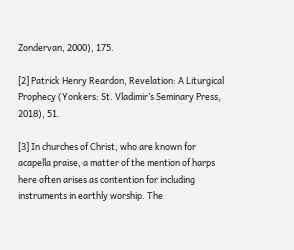Zondervan, 2000), 175.

[2] Patrick Henry Reardon, Revelation: A Liturgical Prophecy (Yonkers: St. Vladimir’s Seminary Press, 2018), 51.

[3] In churches of Christ, who are known for acapella praise, a matter of the mention of harps here often arises as contention for including instruments in earthly worship. The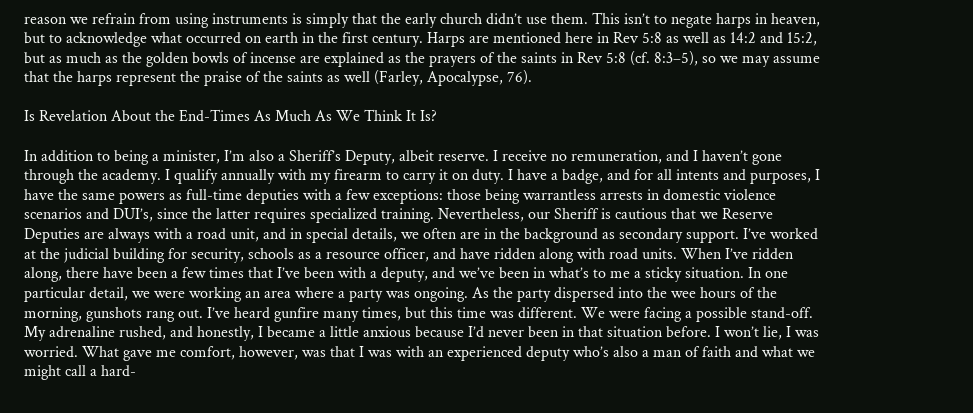reason we refrain from using instruments is simply that the early church didn’t use them. This isn’t to negate harps in heaven, but to acknowledge what occurred on earth in the first century. Harps are mentioned here in Rev 5:8 as well as 14:2 and 15:2, but as much as the golden bowls of incense are explained as the prayers of the saints in Rev 5:8 (cf. 8:3–5), so we may assume that the harps represent the praise of the saints as well (Farley, Apocalypse, 76).

Is Revelation About the End-Times As Much As We Think It Is?

In addition to being a minister, I’m also a Sheriff’s Deputy, albeit reserve. I receive no remuneration, and I haven’t gone through the academy. I qualify annually with my firearm to carry it on duty. I have a badge, and for all intents and purposes, I have the same powers as full-time deputies with a few exceptions: those being warrantless arrests in domestic violence scenarios and DUI’s, since the latter requires specialized training. Nevertheless, our Sheriff is cautious that we Reserve Deputies are always with a road unit, and in special details, we often are in the background as secondary support. I’ve worked at the judicial building for security, schools as a resource officer, and have ridden along with road units. When I’ve ridden along, there have been a few times that I’ve been with a deputy, and we’ve been in what’s to me a sticky situation. In one particular detail, we were working an area where a party was ongoing. As the party dispersed into the wee hours of the morning, gunshots rang out. I’ve heard gunfire many times, but this time was different. We were facing a possible stand-off. My adrenaline rushed, and honestly, I became a little anxious because I’d never been in that situation before. I won’t lie, I was worried. What gave me comfort, however, was that I was with an experienced deputy who’s also a man of faith and what we might call a hard-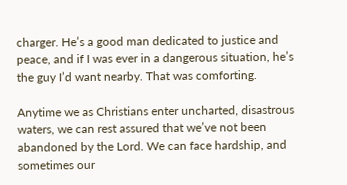charger. He’s a good man dedicated to justice and peace, and if I was ever in a dangerous situation, he’s the guy I’d want nearby. That was comforting.

Anytime we as Christians enter uncharted, disastrous waters, we can rest assured that we’ve not been abandoned by the Lord. We can face hardship, and sometimes our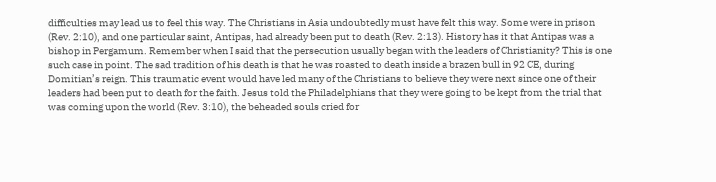difficulties may lead us to feel this way. The Christians in Asia undoubtedly must have felt this way. Some were in prison (Rev. 2:10), and one particular saint, Antipas, had already been put to death (Rev. 2:13). History has it that Antipas was a bishop in Pergamum. Remember when I said that the persecution usually began with the leaders of Christianity? This is one such case in point. The sad tradition of his death is that he was roasted to death inside a brazen bull in 92 CE, during Domitian’s reign. This traumatic event would have led many of the Christians to believe they were next since one of their leaders had been put to death for the faith. Jesus told the Philadelphians that they were going to be kept from the trial that was coming upon the world (Rev. 3:10), the beheaded souls cried for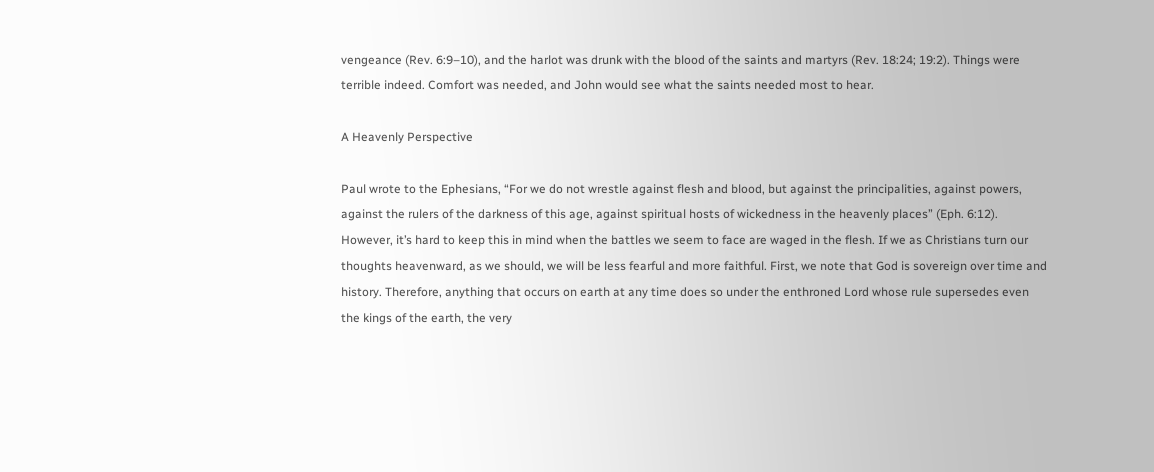vengeance (Rev. 6:9–10), and the harlot was drunk with the blood of the saints and martyrs (Rev. 18:24; 19:2). Things were terrible indeed. Comfort was needed, and John would see what the saints needed most to hear.

A Heavenly Perspective

Paul wrote to the Ephesians, “For we do not wrestle against flesh and blood, but against the principalities, against powers, against the rulers of the darkness of this age, against spiritual hosts of wickedness in the heavenly places” (Eph. 6:12). However, it’s hard to keep this in mind when the battles we seem to face are waged in the flesh. If we as Christians turn our thoughts heavenward, as we should, we will be less fearful and more faithful. First, we note that God is sovereign over time and history. Therefore, anything that occurs on earth at any time does so under the enthroned Lord whose rule supersedes even the kings of the earth, the very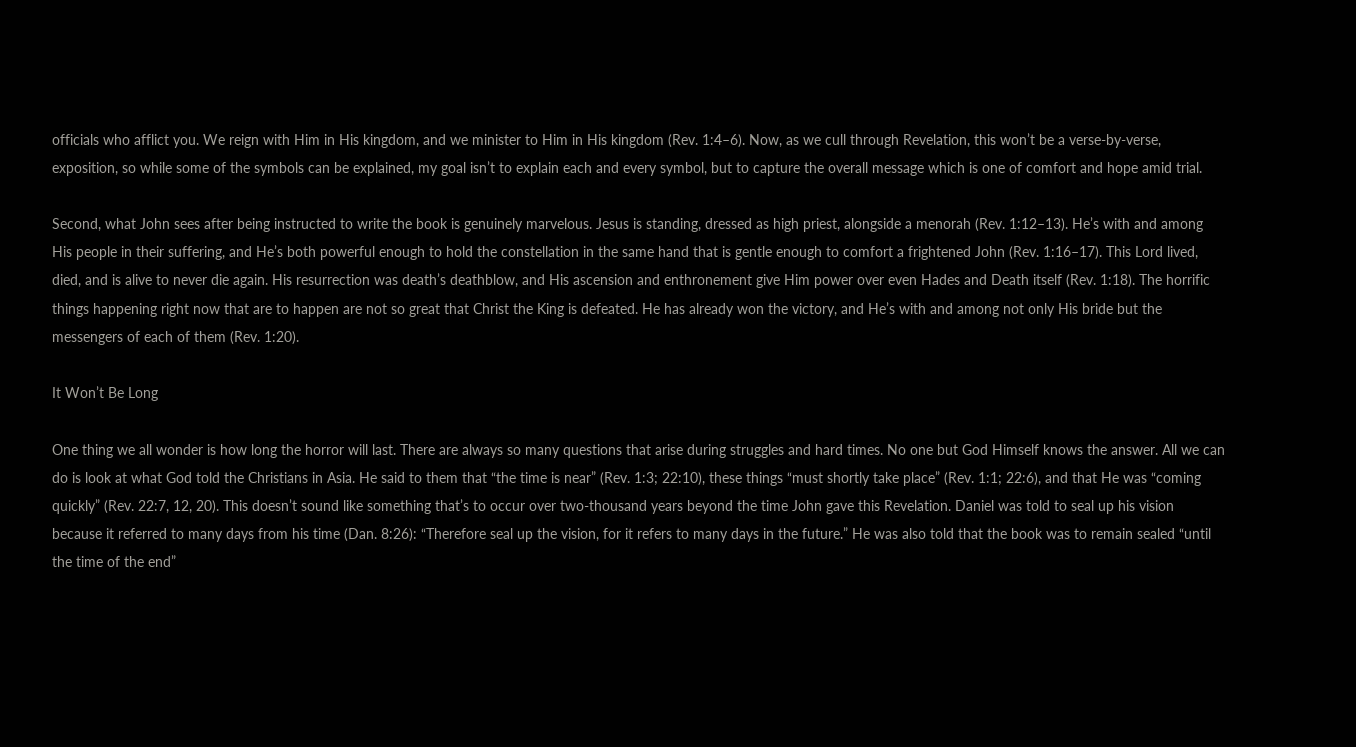officials who afflict you. We reign with Him in His kingdom, and we minister to Him in His kingdom (Rev. 1:4–6). Now, as we cull through Revelation, this won’t be a verse-by-verse, exposition, so while some of the symbols can be explained, my goal isn’t to explain each and every symbol, but to capture the overall message which is one of comfort and hope amid trial.

Second, what John sees after being instructed to write the book is genuinely marvelous. Jesus is standing, dressed as high priest, alongside a menorah (Rev. 1:12–13). He’s with and among His people in their suffering, and He’s both powerful enough to hold the constellation in the same hand that is gentle enough to comfort a frightened John (Rev. 1:16–17). This Lord lived, died, and is alive to never die again. His resurrection was death’s deathblow, and His ascension and enthronement give Him power over even Hades and Death itself (Rev. 1:18). The horrific things happening right now that are to happen are not so great that Christ the King is defeated. He has already won the victory, and He’s with and among not only His bride but the messengers of each of them (Rev. 1:20).

It Won’t Be Long

One thing we all wonder is how long the horror will last. There are always so many questions that arise during struggles and hard times. No one but God Himself knows the answer. All we can do is look at what God told the Christians in Asia. He said to them that “the time is near” (Rev. 1:3; 22:10), these things “must shortly take place” (Rev. 1:1; 22:6), and that He was “coming quickly” (Rev. 22:7, 12, 20). This doesn’t sound like something that’s to occur over two-thousand years beyond the time John gave this Revelation. Daniel was told to seal up his vision because it referred to many days from his time (Dan. 8:26): “Therefore seal up the vision, for it refers to many days in the future.” He was also told that the book was to remain sealed “until the time of the end”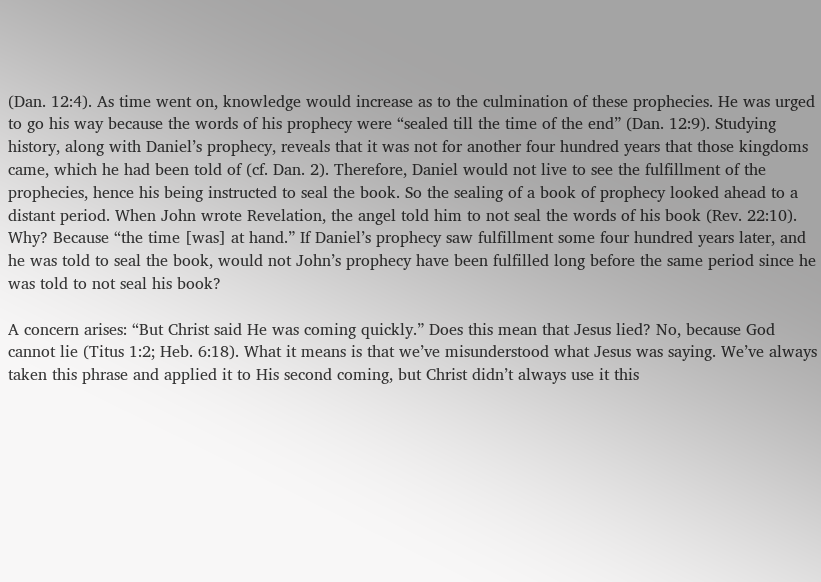(Dan. 12:4). As time went on, knowledge would increase as to the culmination of these prophecies. He was urged to go his way because the words of his prophecy were “sealed till the time of the end” (Dan. 12:9). Studying history, along with Daniel’s prophecy, reveals that it was not for another four hundred years that those kingdoms came, which he had been told of (cf. Dan. 2). Therefore, Daniel would not live to see the fulfillment of the prophecies, hence his being instructed to seal the book. So the sealing of a book of prophecy looked ahead to a distant period. When John wrote Revelation, the angel told him to not seal the words of his book (Rev. 22:10). Why? Because “the time [was] at hand.” If Daniel’s prophecy saw fulfillment some four hundred years later, and he was told to seal the book, would not John’s prophecy have been fulfilled long before the same period since he was told to not seal his book?

A concern arises: “But Christ said He was coming quickly.” Does this mean that Jesus lied? No, because God cannot lie (Titus 1:2; Heb. 6:18). What it means is that we’ve misunderstood what Jesus was saying. We’ve always taken this phrase and applied it to His second coming, but Christ didn’t always use it this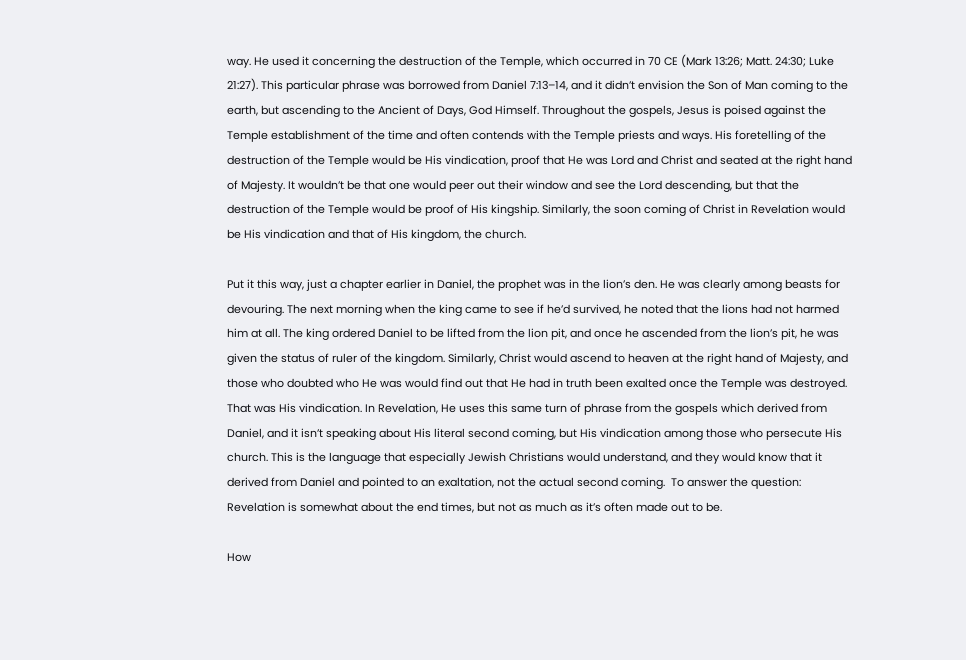way. He used it concerning the destruction of the Temple, which occurred in 70 CE (Mark 13:26; Matt. 24:30; Luke 21:27). This particular phrase was borrowed from Daniel 7:13–14, and it didn’t envision the Son of Man coming to the earth, but ascending to the Ancient of Days, God Himself. Throughout the gospels, Jesus is poised against the Temple establishment of the time and often contends with the Temple priests and ways. His foretelling of the destruction of the Temple would be His vindication, proof that He was Lord and Christ and seated at the right hand of Majesty. It wouldn’t be that one would peer out their window and see the Lord descending, but that the destruction of the Temple would be proof of His kingship. Similarly, the soon coming of Christ in Revelation would be His vindication and that of His kingdom, the church.

Put it this way, just a chapter earlier in Daniel, the prophet was in the lion’s den. He was clearly among beasts for devouring. The next morning when the king came to see if he’d survived, he noted that the lions had not harmed him at all. The king ordered Daniel to be lifted from the lion pit, and once he ascended from the lion’s pit, he was given the status of ruler of the kingdom. Similarly, Christ would ascend to heaven at the right hand of Majesty, and those who doubted who He was would find out that He had in truth been exalted once the Temple was destroyed. That was His vindication. In Revelation, He uses this same turn of phrase from the gospels which derived from Daniel, and it isn’t speaking about His literal second coming, but His vindication among those who persecute His church. This is the language that especially Jewish Christians would understand, and they would know that it derived from Daniel and pointed to an exaltation, not the actual second coming.  To answer the question: Revelation is somewhat about the end times, but not as much as it’s often made out to be.

How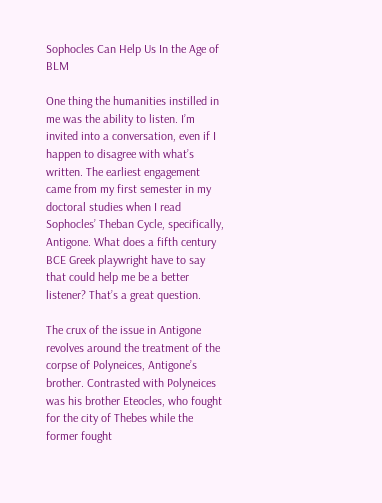Sophocles Can Help Us In the Age of BLM

One thing the humanities instilled in me was the ability to listen. I’m invited into a conversation, even if I happen to disagree with what’s written. The earliest engagement came from my first semester in my doctoral studies when I read Sophocles’ Theban Cycle, specifically, Antigone. What does a fifth century BCE Greek playwright have to say that could help me be a better listener? That’s a great question.

The crux of the issue in Antigone revolves around the treatment of the corpse of Polyneices, Antigone’s brother. Contrasted with Polyneices was his brother Eteocles, who fought for the city of Thebes while the former fought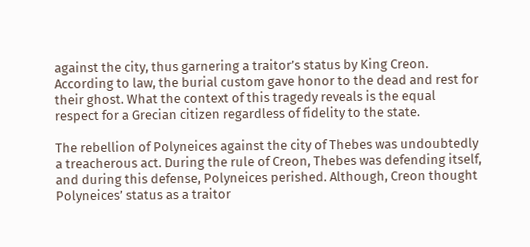against the city, thus garnering a traitor’s status by King Creon. According to law, the burial custom gave honor to the dead and rest for their ghost. What the context of this tragedy reveals is the equal respect for a Grecian citizen regardless of fidelity to the state.

The rebellion of Polyneices against the city of Thebes was undoubtedly a treacherous act. During the rule of Creon, Thebes was defending itself, and during this defense, Polyneices perished. Although, Creon thought Polyneices’ status as a traitor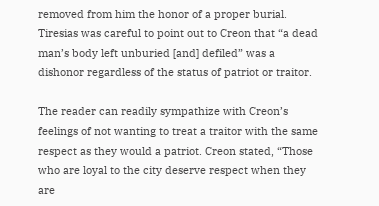removed from him the honor of a proper burial. Tiresias was careful to point out to Creon that “a dead man’s body left unburied [and] defiled” was a dishonor regardless of the status of patriot or traitor.

The reader can readily sympathize with Creon’s feelings of not wanting to treat a traitor with the same respect as they would a patriot. Creon stated, “Those who are loyal to the city deserve respect when they are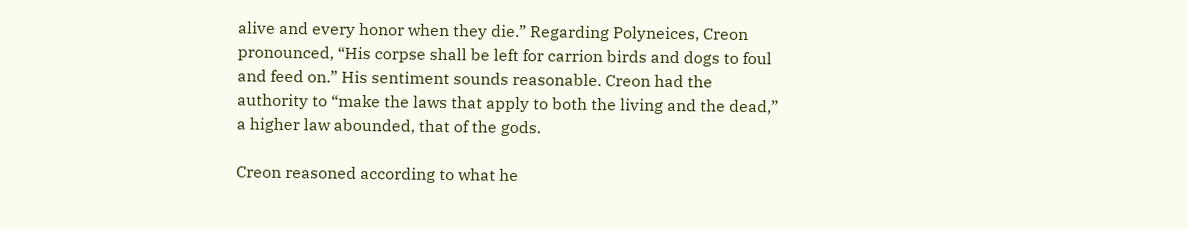alive and every honor when they die.” Regarding Polyneices, Creon pronounced, “His corpse shall be left for carrion birds and dogs to foul and feed on.” His sentiment sounds reasonable. Creon had the authority to “make the laws that apply to both the living and the dead,” a higher law abounded, that of the gods.

Creon reasoned according to what he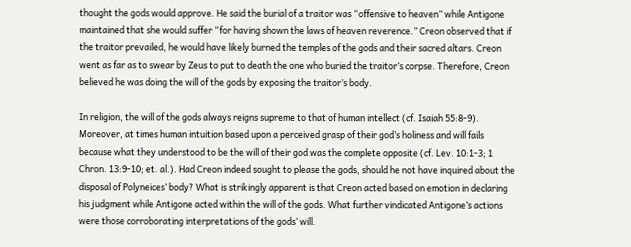thought the gods would approve. He said the burial of a traitor was “offensive to heaven” while Antigone maintained that she would suffer “for having shown the laws of heaven reverence.” Creon observed that if the traitor prevailed, he would have likely burned the temples of the gods and their sacred altars. Creon went as far as to swear by Zeus to put to death the one who buried the traitor’s corpse. Therefore, Creon believed he was doing the will of the gods by exposing the traitor’s body.

In religion, the will of the gods always reigns supreme to that of human intellect (cf. Isaiah 55:8-9). Moreover, at times human intuition based upon a perceived grasp of their god’s holiness and will fails because what they understood to be the will of their god was the complete opposite (cf. Lev. 10:1-3; 1 Chron. 13:9-10; et. al.). Had Creon indeed sought to please the gods, should he not have inquired about the disposal of Polyneices’ body? What is strikingly apparent is that Creon acted based on emotion in declaring his judgment while Antigone acted within the will of the gods. What further vindicated Antigone’s actions were those corroborating interpretations of the gods’ will.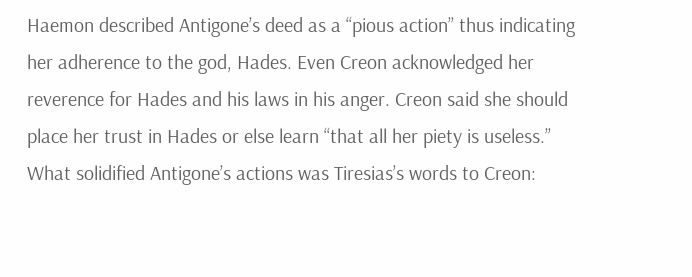Haemon described Antigone’s deed as a “pious action” thus indicating her adherence to the god, Hades. Even Creon acknowledged her reverence for Hades and his laws in his anger. Creon said she should place her trust in Hades or else learn “that all her piety is useless.” What solidified Antigone’s actions was Tiresias’s words to Creon: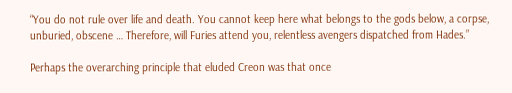“You do not rule over life and death. You cannot keep here what belongs to the gods below, a corpse, unburied, obscene … Therefore, will Furies attend you, relentless avengers dispatched from Hades.”

Perhaps the overarching principle that eluded Creon was that once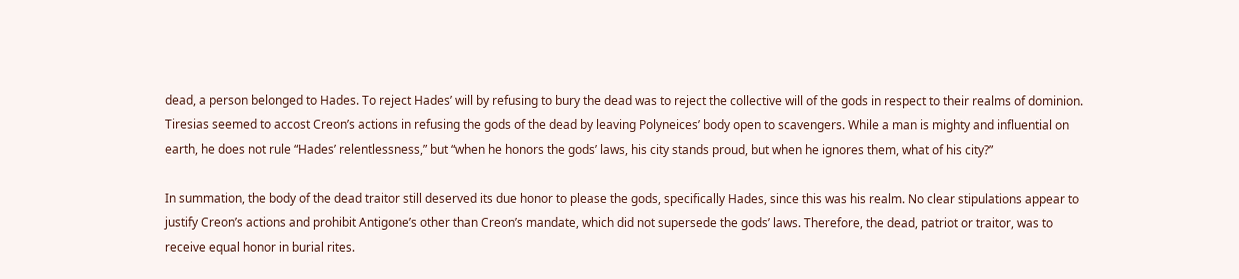dead, a person belonged to Hades. To reject Hades’ will by refusing to bury the dead was to reject the collective will of the gods in respect to their realms of dominion. Tiresias seemed to accost Creon’s actions in refusing the gods of the dead by leaving Polyneices’ body open to scavengers. While a man is mighty and influential on earth, he does not rule “Hades’ relentlessness,” but “when he honors the gods’ laws, his city stands proud, but when he ignores them, what of his city?”

In summation, the body of the dead traitor still deserved its due honor to please the gods, specifically Hades, since this was his realm. No clear stipulations appear to justify Creon’s actions and prohibit Antigone’s other than Creon’s mandate, which did not supersede the gods’ laws. Therefore, the dead, patriot or traitor, was to receive equal honor in burial rites.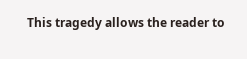This tragedy allows the reader to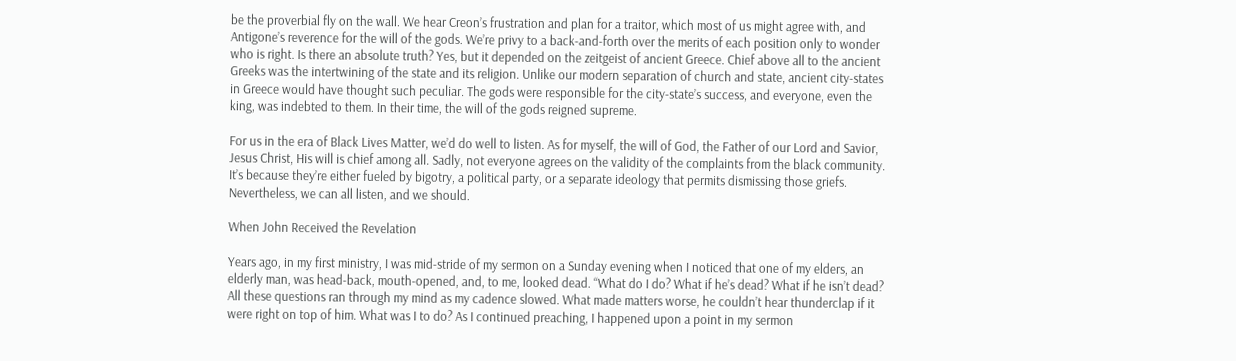be the proverbial fly on the wall. We hear Creon’s frustration and plan for a traitor, which most of us might agree with, and Antigone’s reverence for the will of the gods. We’re privy to a back-and-forth over the merits of each position only to wonder who is right. Is there an absolute truth? Yes, but it depended on the zeitgeist of ancient Greece. Chief above all to the ancient Greeks was the intertwining of the state and its religion. Unlike our modern separation of church and state, ancient city-states in Greece would have thought such peculiar. The gods were responsible for the city-state’s success, and everyone, even the king, was indebted to them. In their time, the will of the gods reigned supreme.

For us in the era of Black Lives Matter, we’d do well to listen. As for myself, the will of God, the Father of our Lord and Savior, Jesus Christ, His will is chief among all. Sadly, not everyone agrees on the validity of the complaints from the black community. It’s because they’re either fueled by bigotry, a political party, or a separate ideology that permits dismissing those griefs. Nevertheless, we can all listen, and we should.

When John Received the Revelation

Years ago, in my first ministry, I was mid-stride of my sermon on a Sunday evening when I noticed that one of my elders, an elderly man, was head-back, mouth-opened, and, to me, looked dead. “What do I do? What if he’s dead? What if he isn’t dead? All these questions ran through my mind as my cadence slowed. What made matters worse, he couldn’t hear thunderclap if it were right on top of him. What was I to do? As I continued preaching, I happened upon a point in my sermon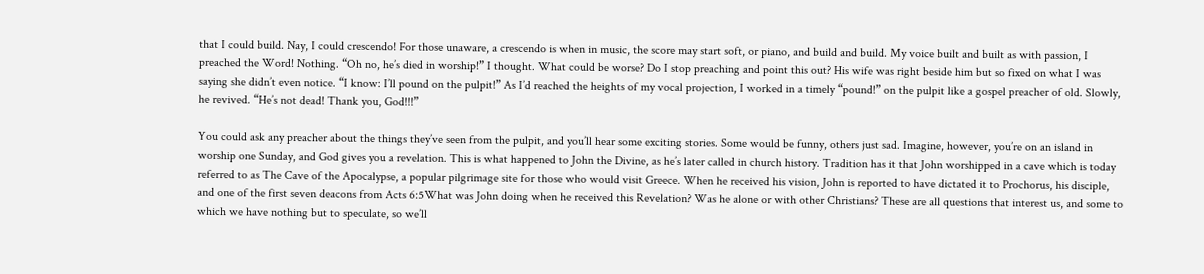that I could build. Nay, I could crescendo! For those unaware, a crescendo is when in music, the score may start soft, or piano, and build and build. My voice built and built as with passion, I preached the Word! Nothing. “Oh no, he’s died in worship!” I thought. What could be worse? Do I stop preaching and point this out? His wife was right beside him but so fixed on what I was saying she didn’t even notice. “I know: I’ll pound on the pulpit!” As I’d reached the heights of my vocal projection, I worked in a timely “pound!” on the pulpit like a gospel preacher of old. Slowly, he revived. “He’s not dead! Thank you, God!!!”

You could ask any preacher about the things they’ve seen from the pulpit, and you’ll hear some exciting stories. Some would be funny, others just sad. Imagine, however, you’re on an island in worship one Sunday, and God gives you a revelation. This is what happened to John the Divine, as he’s later called in church history. Tradition has it that John worshipped in a cave which is today referred to as The Cave of the Apocalypse, a popular pilgrimage site for those who would visit Greece. When he received his vision, John is reported to have dictated it to Prochorus, his disciple, and one of the first seven deacons from Acts 6:5What was John doing when he received this Revelation? Was he alone or with other Christians? These are all questions that interest us, and some to which we have nothing but to speculate, so we’ll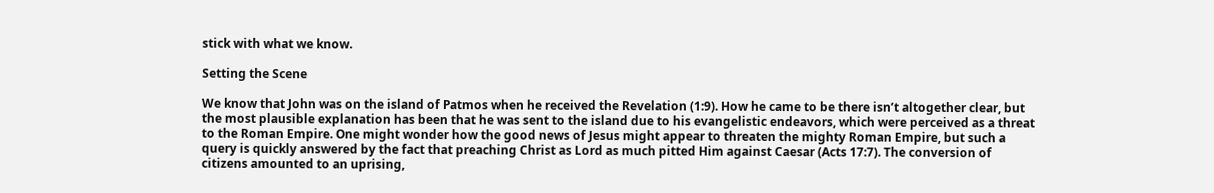stick with what we know.

Setting the Scene

We know that John was on the island of Patmos when he received the Revelation (1:9). How he came to be there isn’t altogether clear, but the most plausible explanation has been that he was sent to the island due to his evangelistic endeavors, which were perceived as a threat to the Roman Empire. One might wonder how the good news of Jesus might appear to threaten the mighty Roman Empire, but such a query is quickly answered by the fact that preaching Christ as Lord as much pitted Him against Caesar (Acts 17:7). The conversion of citizens amounted to an uprising,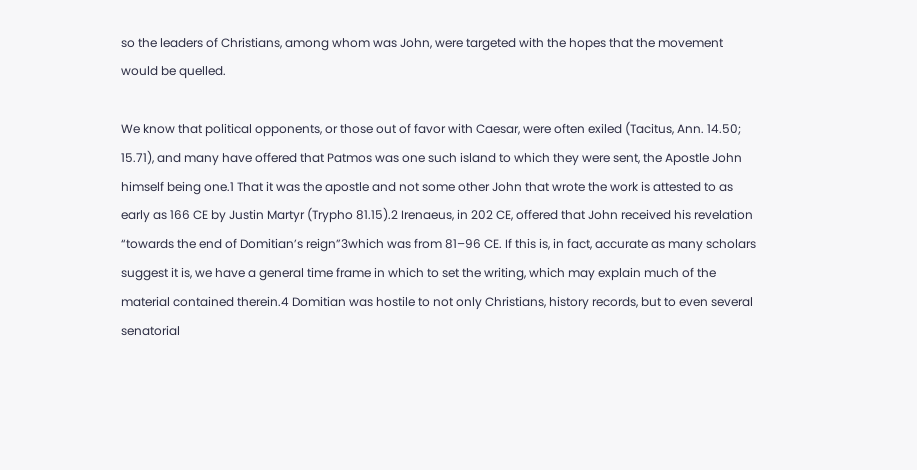so the leaders of Christians, among whom was John, were targeted with the hopes that the movement would be quelled.

We know that political opponents, or those out of favor with Caesar, were often exiled (Tacitus, Ann. 14.50; 15.71), and many have offered that Patmos was one such island to which they were sent, the Apostle John himself being one.1 That it was the apostle and not some other John that wrote the work is attested to as early as 166 CE by Justin Martyr (Trypho 81.15).2 Irenaeus, in 202 CE, offered that John received his revelation “towards the end of Domitian’s reign”3which was from 81–96 CE. If this is, in fact, accurate as many scholars suggest it is, we have a general time frame in which to set the writing, which may explain much of the material contained therein.4 Domitian was hostile to not only Christians, history records, but to even several senatorial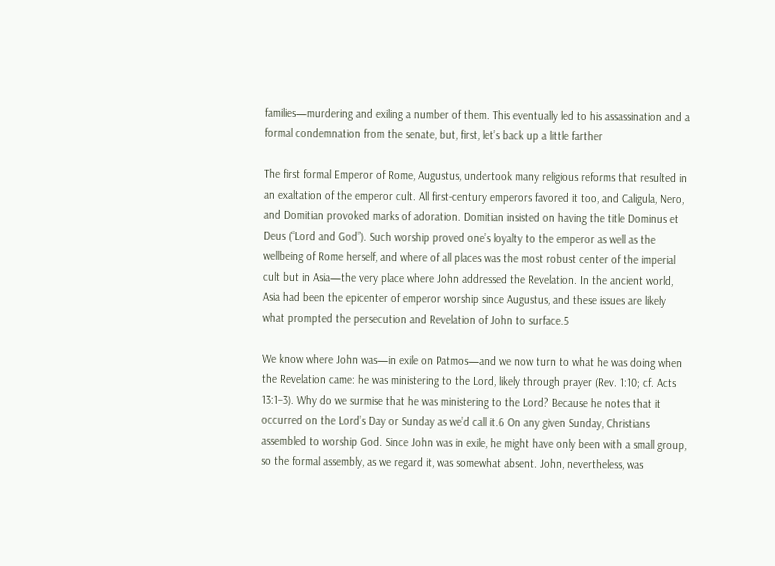families—murdering and exiling a number of them. This eventually led to his assassination and a formal condemnation from the senate, but, first, let’s back up a little farther

The first formal Emperor of Rome, Augustus, undertook many religious reforms that resulted in an exaltation of the emperor cult. All first-century emperors favored it too, and Caligula, Nero, and Domitian provoked marks of adoration. Domitian insisted on having the title Dominus et Deus (“Lord and God”). Such worship proved one’s loyalty to the emperor as well as the wellbeing of Rome herself, and where of all places was the most robust center of the imperial cult but in Asia—the very place where John addressed the Revelation. In the ancient world, Asia had been the epicenter of emperor worship since Augustus, and these issues are likely what prompted the persecution and Revelation of John to surface.5

We know where John was—in exile on Patmos—and we now turn to what he was doing when the Revelation came: he was ministering to the Lord, likely through prayer (Rev. 1:10; cf. Acts 13:1–3). Why do we surmise that he was ministering to the Lord? Because he notes that it occurred on the Lord’s Day or Sunday as we’d call it.6 On any given Sunday, Christians assembled to worship God. Since John was in exile, he might have only been with a small group, so the formal assembly, as we regard it, was somewhat absent. John, nevertheless, was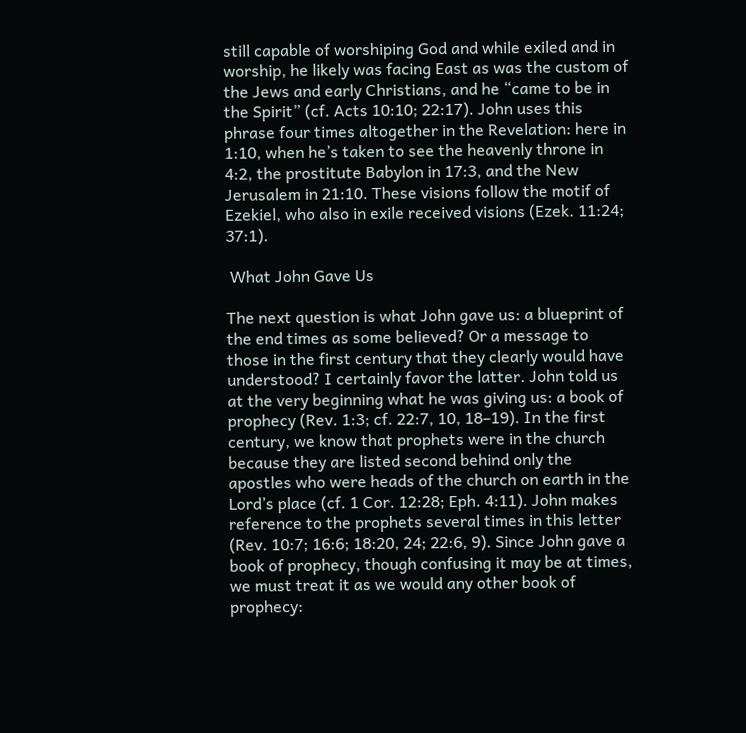still capable of worshiping God and while exiled and in worship, he likely was facing East as was the custom of the Jews and early Christians, and he “came to be in the Spirit” (cf. Acts 10:10; 22:17). John uses this phrase four times altogether in the Revelation: here in 1:10, when he’s taken to see the heavenly throne in 4:2, the prostitute Babylon in 17:3, and the New Jerusalem in 21:10. These visions follow the motif of Ezekiel, who also in exile received visions (Ezek. 11:24; 37:1).

 What John Gave Us

The next question is what John gave us: a blueprint of the end times as some believed? Or a message to those in the first century that they clearly would have understood? I certainly favor the latter. John told us at the very beginning what he was giving us: a book of prophecy (Rev. 1:3; cf. 22:7, 10, 18–19). In the first century, we know that prophets were in the church because they are listed second behind only the apostles who were heads of the church on earth in the Lord’s place (cf. 1 Cor. 12:28; Eph. 4:11). John makes reference to the prophets several times in this letter (Rev. 10:7; 16:6; 18:20, 24; 22:6, 9). Since John gave a book of prophecy, though confusing it may be at times, we must treat it as we would any other book of prophecy: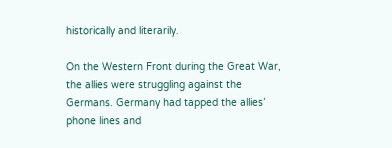historically and literarily.

On the Western Front during the Great War, the allies were struggling against the Germans. Germany had tapped the allies’ phone lines and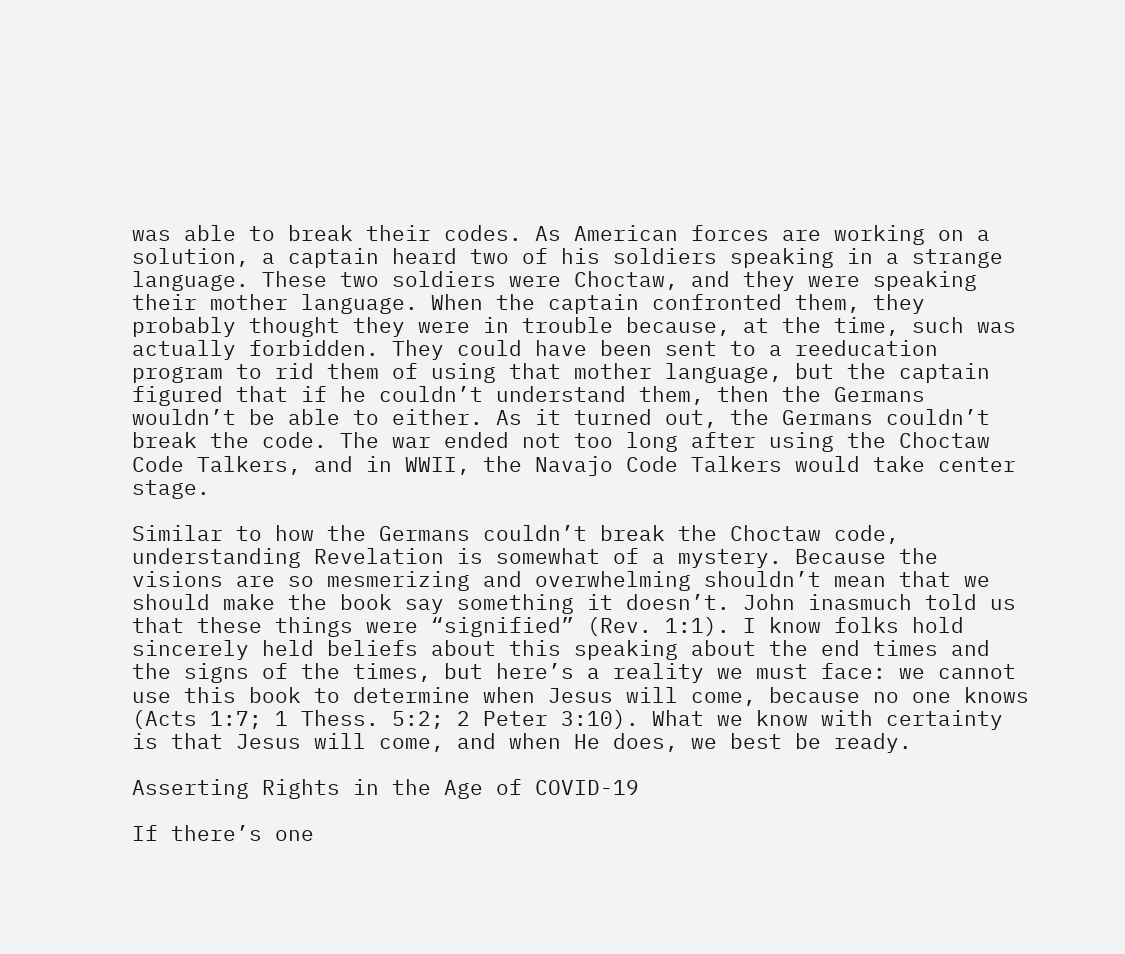was able to break their codes. As American forces are working on a solution, a captain heard two of his soldiers speaking in a strange language. These two soldiers were Choctaw, and they were speaking their mother language. When the captain confronted them, they probably thought they were in trouble because, at the time, such was actually forbidden. They could have been sent to a reeducation program to rid them of using that mother language, but the captain figured that if he couldn’t understand them, then the Germans wouldn’t be able to either. As it turned out, the Germans couldn’t break the code. The war ended not too long after using the Choctaw Code Talkers, and in WWII, the Navajo Code Talkers would take center stage.

Similar to how the Germans couldn’t break the Choctaw code, understanding Revelation is somewhat of a mystery. Because the visions are so mesmerizing and overwhelming shouldn’t mean that we should make the book say something it doesn’t. John inasmuch told us that these things were “signified” (Rev. 1:1). I know folks hold sincerely held beliefs about this speaking about the end times and the signs of the times, but here’s a reality we must face: we cannot use this book to determine when Jesus will come, because no one knows (Acts 1:7; 1 Thess. 5:2; 2 Peter 3:10). What we know with certainty is that Jesus will come, and when He does, we best be ready.

Asserting Rights in the Age of COVID-19

If there’s one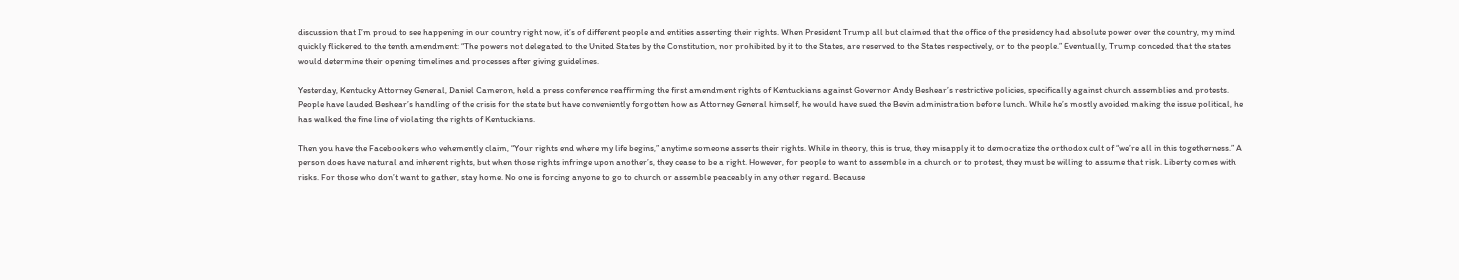discussion that I’m proud to see happening in our country right now, it’s of different people and entities asserting their rights. When President Trump all but claimed that the office of the presidency had absolute power over the country, my mind quickly flickered to the tenth amendment: “The powers not delegated to the United States by the Constitution, nor prohibited by it to the States, are reserved to the States respectively, or to the people.” Eventually, Trump conceded that the states would determine their opening timelines and processes after giving guidelines.

Yesterday, Kentucky Attorney General, Daniel Cameron, held a press conference reaffirming the first amendment rights of Kentuckians against Governor Andy Beshear’s restrictive policies, specifically against church assemblies and protests. People have lauded Beshear’s handling of the crisis for the state but have conveniently forgotten how as Attorney General himself, he would have sued the Bevin administration before lunch. While he’s mostly avoided making the issue political, he has walked the fine line of violating the rights of Kentuckians.

Then you have the Facebookers who vehemently claim, “Your rights end where my life begins,” anytime someone asserts their rights. While in theory, this is true, they misapply it to democratize the orthodox cult of “we’re all in this togetherness.” A person does have natural and inherent rights, but when those rights infringe upon another’s, they cease to be a right. However, for people to want to assemble in a church or to protest, they must be willing to assume that risk. Liberty comes with risks. For those who don’t want to gather, stay home. No one is forcing anyone to go to church or assemble peaceably in any other regard. Because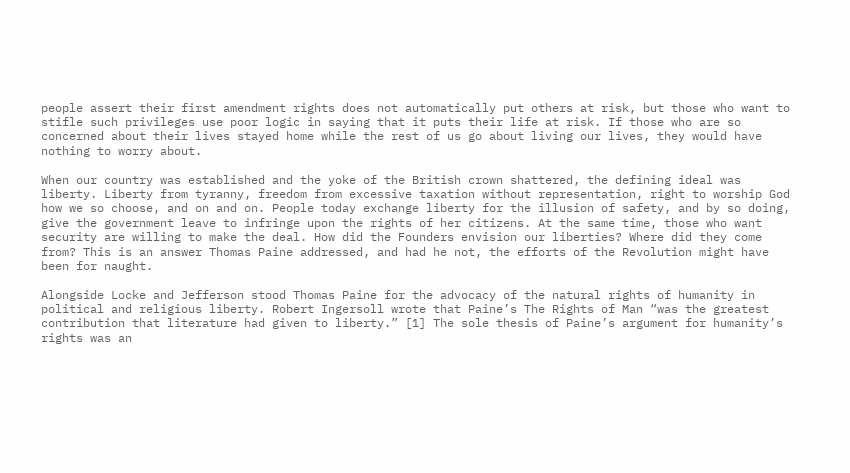people assert their first amendment rights does not automatically put others at risk, but those who want to stifle such privileges use poor logic in saying that it puts their life at risk. If those who are so concerned about their lives stayed home while the rest of us go about living our lives, they would have nothing to worry about.

When our country was established and the yoke of the British crown shattered, the defining ideal was liberty. Liberty from tyranny, freedom from excessive taxation without representation, right to worship God how we so choose, and on and on. People today exchange liberty for the illusion of safety, and by so doing, give the government leave to infringe upon the rights of her citizens. At the same time, those who want security are willing to make the deal. How did the Founders envision our liberties? Where did they come from? This is an answer Thomas Paine addressed, and had he not, the efforts of the Revolution might have been for naught.

Alongside Locke and Jefferson stood Thomas Paine for the advocacy of the natural rights of humanity in political and religious liberty. Robert Ingersoll wrote that Paine’s The Rights of Man “was the greatest contribution that literature had given to liberty.” [1] The sole thesis of Paine’s argument for humanity’s rights was an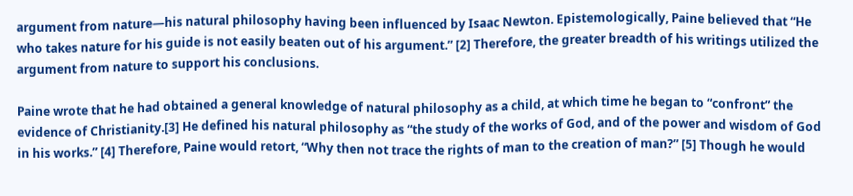argument from nature—his natural philosophy having been influenced by Isaac Newton. Epistemologically, Paine believed that “He who takes nature for his guide is not easily beaten out of his argument.” [2] Therefore, the greater breadth of his writings utilized the argument from nature to support his conclusions.

Paine wrote that he had obtained a general knowledge of natural philosophy as a child, at which time he began to “confront” the evidence of Christianity.[3] He defined his natural philosophy as “the study of the works of God, and of the power and wisdom of God in his works.” [4] Therefore, Paine would retort, “Why then not trace the rights of man to the creation of man?” [5] Though he would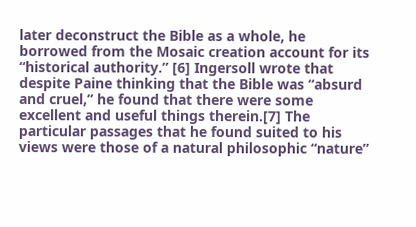later deconstruct the Bible as a whole, he borrowed from the Mosaic creation account for its “historical authority.” [6] Ingersoll wrote that despite Paine thinking that the Bible was “absurd and cruel,” he found that there were some excellent and useful things therein.[7] The particular passages that he found suited to his views were those of a natural philosophic “nature”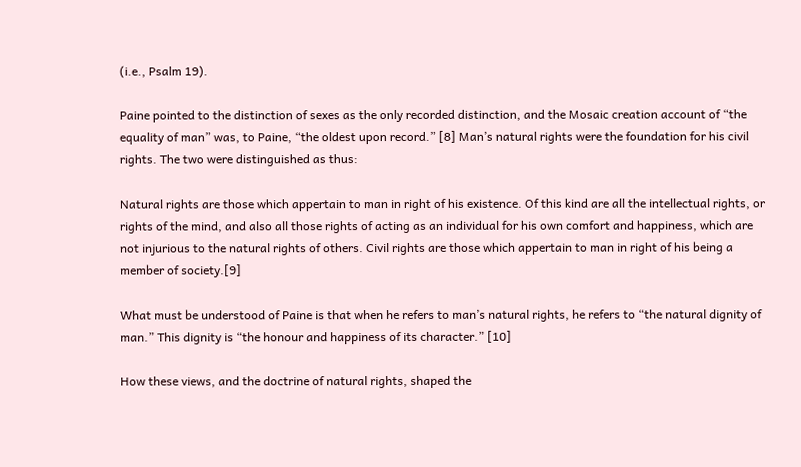(i.e., Psalm 19).

Paine pointed to the distinction of sexes as the only recorded distinction, and the Mosaic creation account of “the equality of man” was, to Paine, “the oldest upon record.” [8] Man’s natural rights were the foundation for his civil rights. The two were distinguished as thus:

Natural rights are those which appertain to man in right of his existence. Of this kind are all the intellectual rights, or rights of the mind, and also all those rights of acting as an individual for his own comfort and happiness, which are not injurious to the natural rights of others. Civil rights are those which appertain to man in right of his being a member of society.[9]

What must be understood of Paine is that when he refers to man’s natural rights, he refers to “the natural dignity of man.” This dignity is “the honour and happiness of its character.” [10]

How these views, and the doctrine of natural rights, shaped the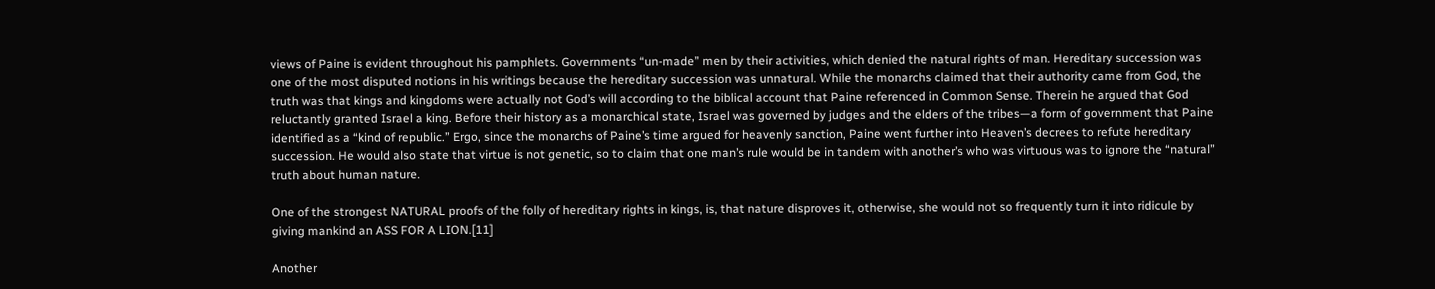views of Paine is evident throughout his pamphlets. Governments “un-made” men by their activities, which denied the natural rights of man. Hereditary succession was one of the most disputed notions in his writings because the hereditary succession was unnatural. While the monarchs claimed that their authority came from God, the truth was that kings and kingdoms were actually not God’s will according to the biblical account that Paine referenced in Common Sense. Therein he argued that God reluctantly granted Israel a king. Before their history as a monarchical state, Israel was governed by judges and the elders of the tribes—a form of government that Paine identified as a “kind of republic.” Ergo, since the monarchs of Paine’s time argued for heavenly sanction, Paine went further into Heaven’s decrees to refute hereditary succession. He would also state that virtue is not genetic, so to claim that one man’s rule would be in tandem with another’s who was virtuous was to ignore the “natural” truth about human nature.

One of the strongest NATURAL proofs of the folly of hereditary rights in kings, is, that nature disproves it, otherwise, she would not so frequently turn it into ridicule by giving mankind an ASS FOR A LION.[11]

Another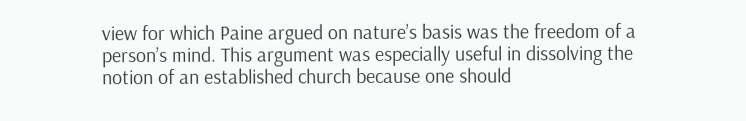view for which Paine argued on nature’s basis was the freedom of a person’s mind. This argument was especially useful in dissolving the notion of an established church because one should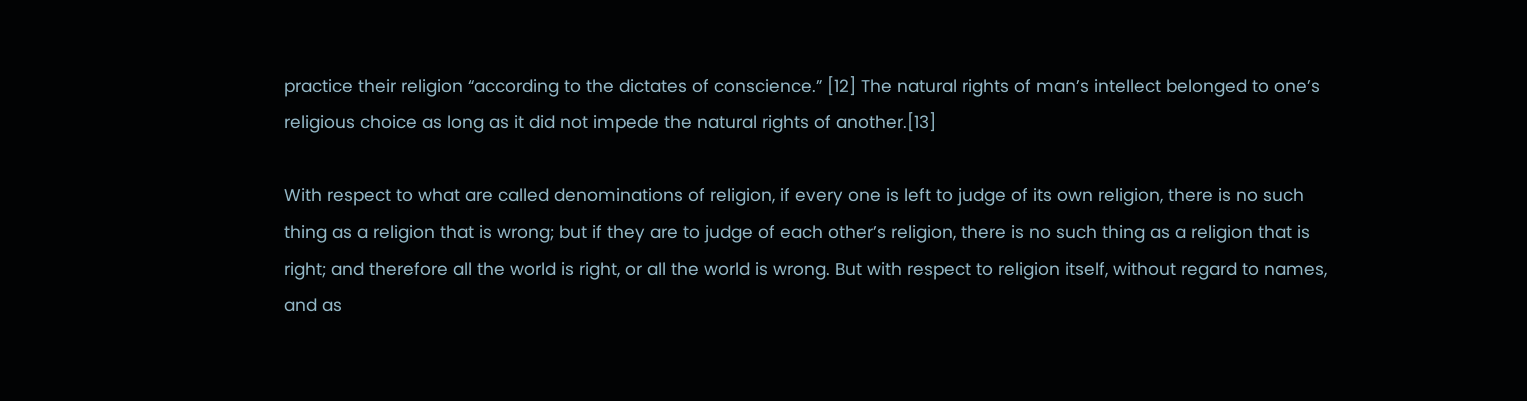practice their religion “according to the dictates of conscience.” [12] The natural rights of man’s intellect belonged to one’s religious choice as long as it did not impede the natural rights of another.[13]

With respect to what are called denominations of religion, if every one is left to judge of its own religion, there is no such thing as a religion that is wrong; but if they are to judge of each other’s religion, there is no such thing as a religion that is right; and therefore all the world is right, or all the world is wrong. But with respect to religion itself, without regard to names, and as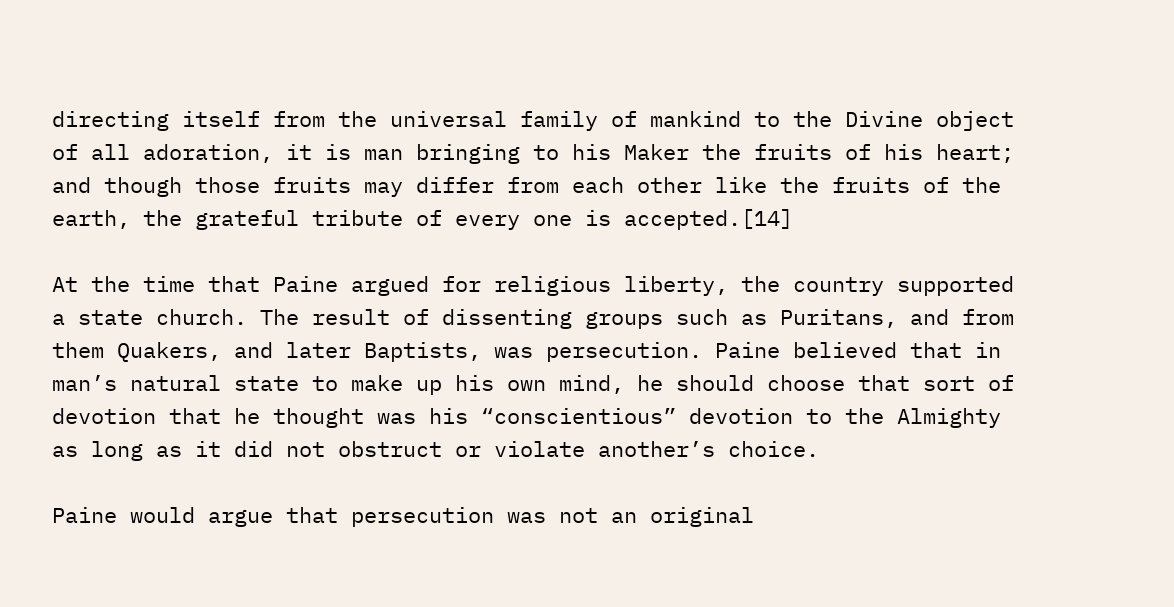directing itself from the universal family of mankind to the Divine object of all adoration, it is man bringing to his Maker the fruits of his heart; and though those fruits may differ from each other like the fruits of the earth, the grateful tribute of every one is accepted.[14]

At the time that Paine argued for religious liberty, the country supported a state church. The result of dissenting groups such as Puritans, and from them Quakers, and later Baptists, was persecution. Paine believed that in man’s natural state to make up his own mind, he should choose that sort of devotion that he thought was his “conscientious” devotion to the Almighty as long as it did not obstruct or violate another’s choice.

Paine would argue that persecution was not an original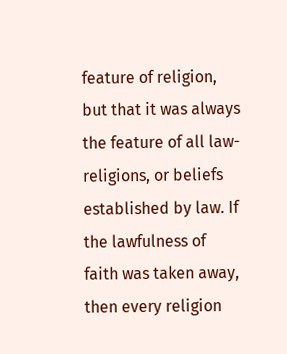feature of religion, but that it was always the feature of all law-religions, or beliefs established by law. If the lawfulness of faith was taken away, then every religion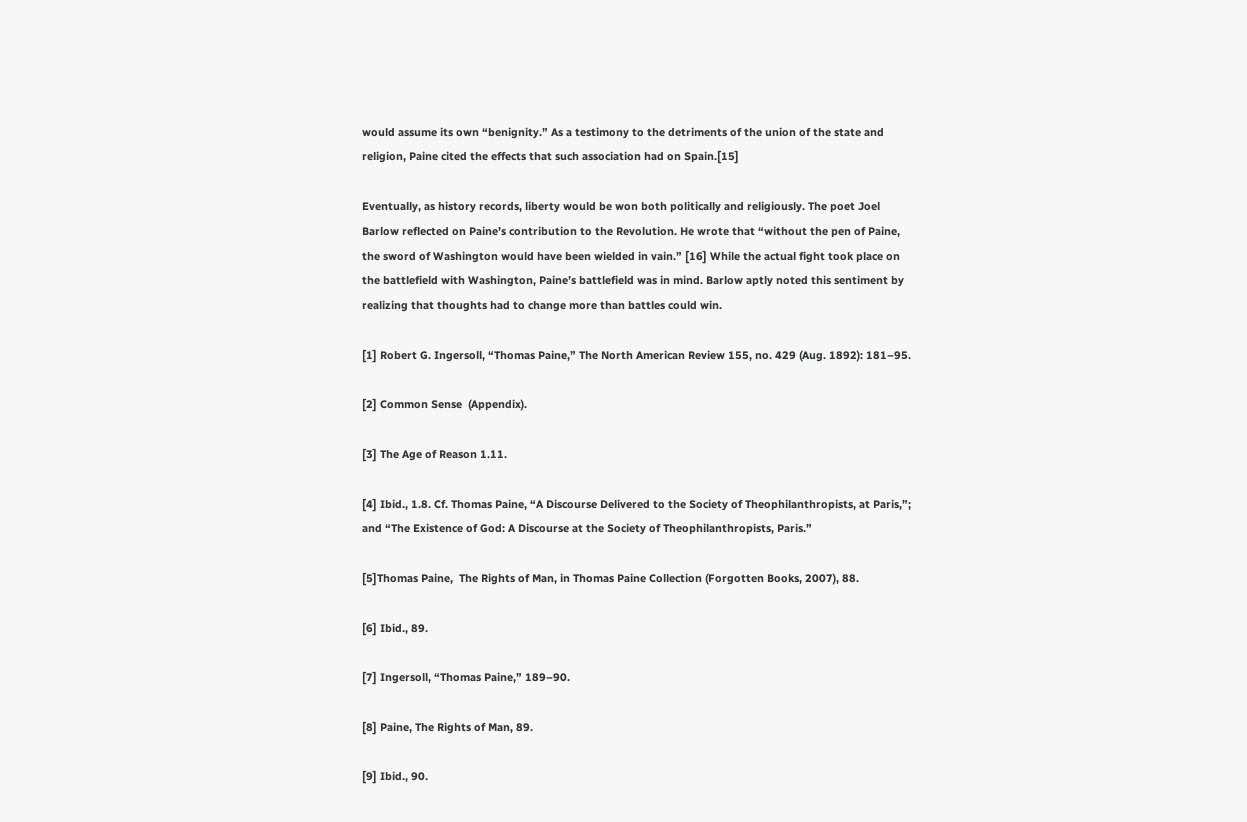would assume its own “benignity.” As a testimony to the detriments of the union of the state and religion, Paine cited the effects that such association had on Spain.[15]

Eventually, as history records, liberty would be won both politically and religiously. The poet Joel Barlow reflected on Paine’s contribution to the Revolution. He wrote that “without the pen of Paine, the sword of Washington would have been wielded in vain.” [16] While the actual fight took place on the battlefield with Washington, Paine’s battlefield was in mind. Barlow aptly noted this sentiment by realizing that thoughts had to change more than battles could win.

[1] Robert G. Ingersoll, “Thomas Paine,” The North American Review 155, no. 429 (Aug. 1892): 181–95.

[2] Common Sense  (Appendix).

[3] The Age of Reason 1.11.

[4] Ibid., 1.8. Cf. Thomas Paine, “A Discourse Delivered to the Society of Theophilanthropists, at Paris,”; and “The Existence of God: A Discourse at the Society of Theophilanthropists, Paris.”

[5]Thomas Paine,  The Rights of Man, in Thomas Paine Collection (Forgotten Books, 2007), 88.

[6] Ibid., 89.

[7] Ingersoll, “Thomas Paine,” 189–90.

[8] Paine, The Rights of Man, 89.

[9] Ibid., 90.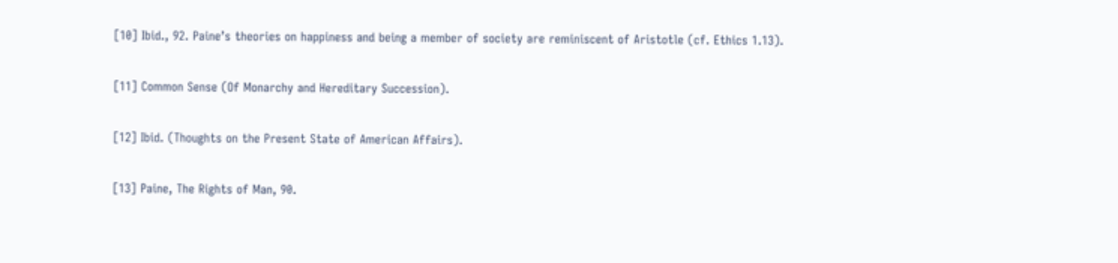[10] Ibid., 92. Paine’s theories on happiness and being a member of society are reminiscent of Aristotle (cf. Ethics 1.13).

[11] Common Sense (Of Monarchy and Hereditary Succession).

[12] Ibid. (Thoughts on the Present State of American Affairs).

[13] Paine, The Rights of Man, 90.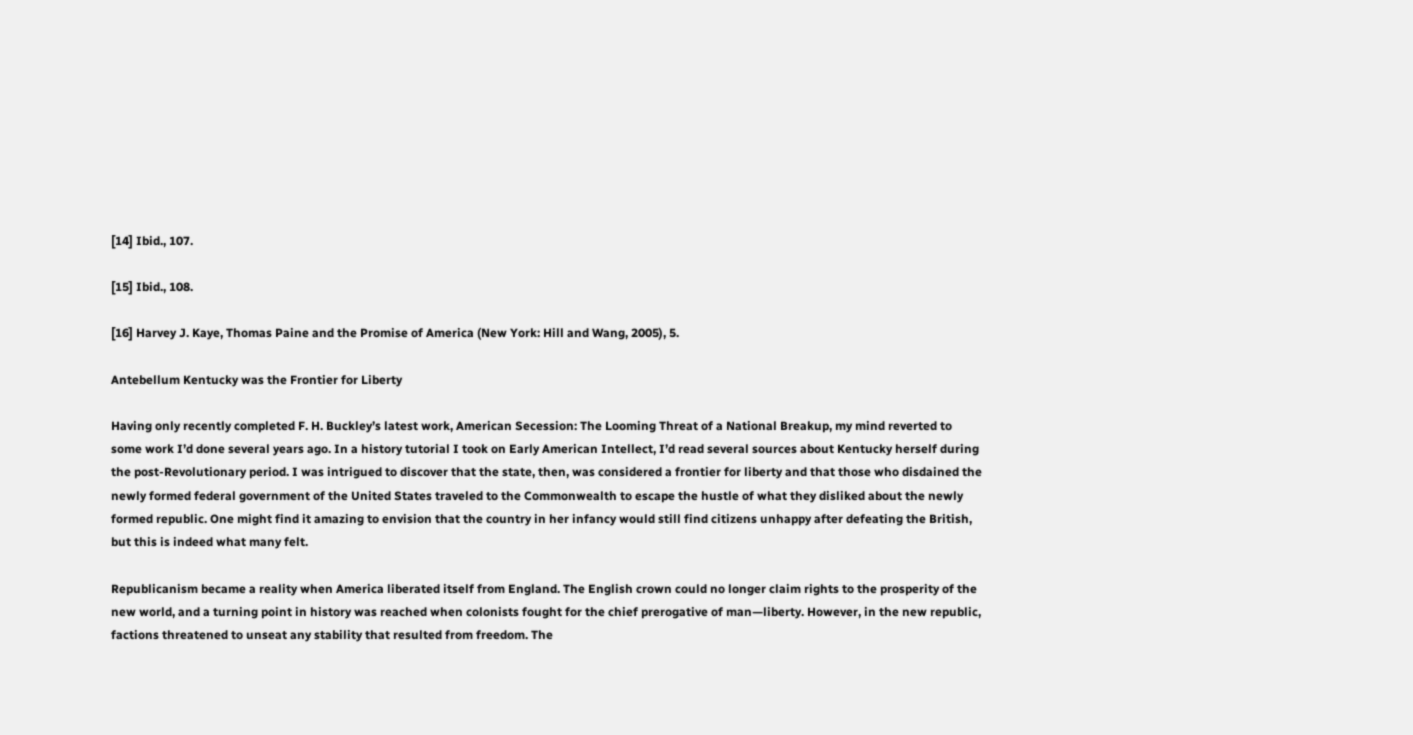[14] Ibid., 107.

[15] Ibid., 108.

[16] Harvey J. Kaye, Thomas Paine and the Promise of America (New York: Hill and Wang, 2005), 5.

Antebellum Kentucky was the Frontier for Liberty

Having only recently completed F. H. Buckley’s latest work, American Secession: The Looming Threat of a National Breakup, my mind reverted to some work I’d done several years ago. In a history tutorial I took on Early American Intellect, I’d read several sources about Kentucky herself during the post-Revolutionary period. I was intrigued to discover that the state, then, was considered a frontier for liberty and that those who disdained the newly formed federal government of the United States traveled to the Commonwealth to escape the hustle of what they disliked about the newly formed republic. One might find it amazing to envision that the country in her infancy would still find citizens unhappy after defeating the British, but this is indeed what many felt.

Republicanism became a reality when America liberated itself from England. The English crown could no longer claim rights to the prosperity of the new world, and a turning point in history was reached when colonists fought for the chief prerogative of man—liberty. However, in the new republic, factions threatened to unseat any stability that resulted from freedom. The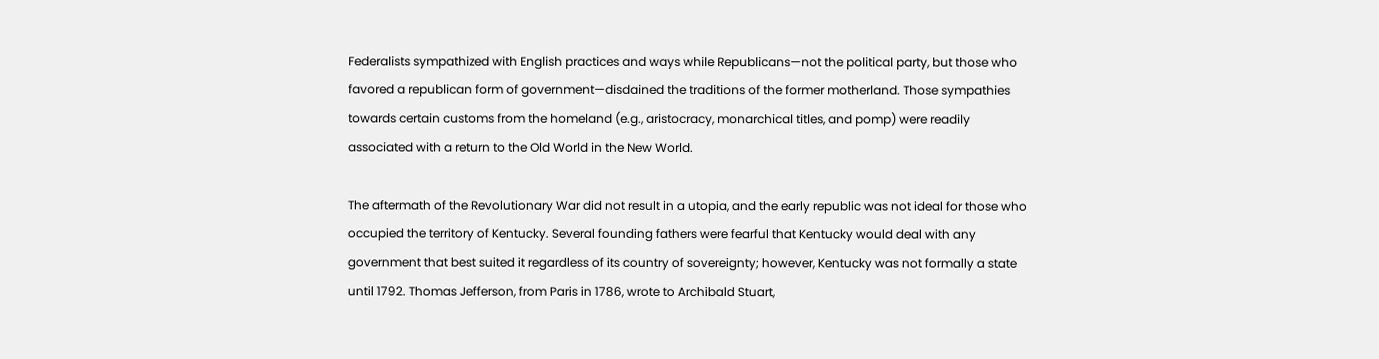Federalists sympathized with English practices and ways while Republicans—not the political party, but those who favored a republican form of government—disdained the traditions of the former motherland. Those sympathies towards certain customs from the homeland (e.g., aristocracy, monarchical titles, and pomp) were readily associated with a return to the Old World in the New World.

The aftermath of the Revolutionary War did not result in a utopia, and the early republic was not ideal for those who occupied the territory of Kentucky. Several founding fathers were fearful that Kentucky would deal with any government that best suited it regardless of its country of sovereignty; however, Kentucky was not formally a state until 1792. Thomas Jefferson, from Paris in 1786, wrote to Archibald Stuart,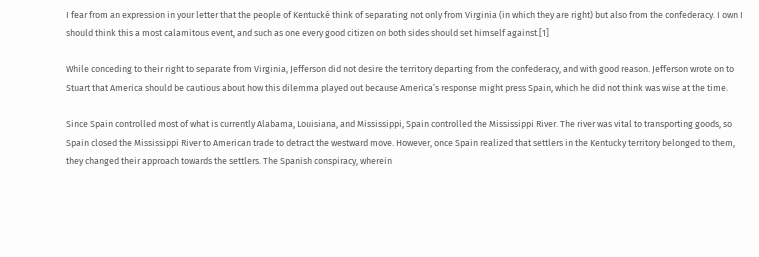I fear from an expression in your letter that the people of Kentucké think of separating not only from Virginia (in which they are right) but also from the confederacy. I own I should think this a most calamitous event, and such as one every good citizen on both sides should set himself against.[1]

While conceding to their right to separate from Virginia, Jefferson did not desire the territory departing from the confederacy, and with good reason. Jefferson wrote on to Stuart that America should be cautious about how this dilemma played out because America’s response might press Spain, which he did not think was wise at the time.

Since Spain controlled most of what is currently Alabama, Louisiana, and Mississippi, Spain controlled the Mississippi River. The river was vital to transporting goods, so Spain closed the Mississippi River to American trade to detract the westward move. However, once Spain realized that settlers in the Kentucky territory belonged to them, they changed their approach towards the settlers. The Spanish conspiracy, wherein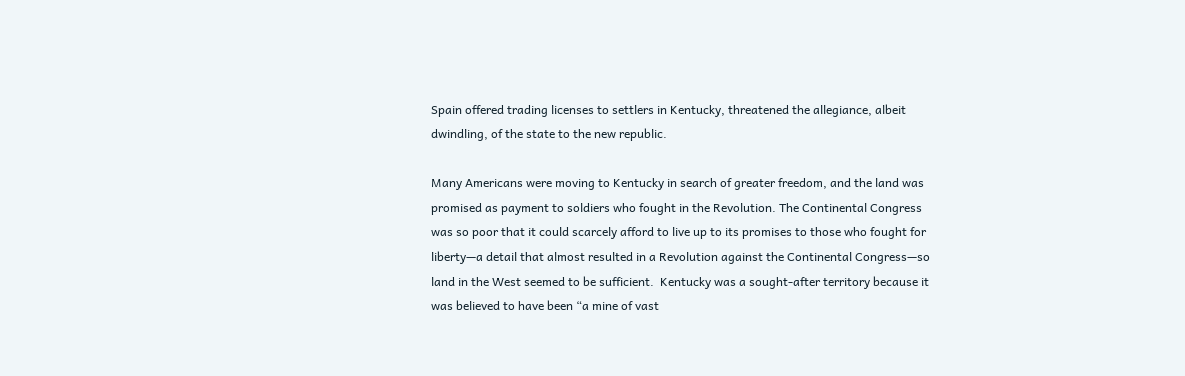Spain offered trading licenses to settlers in Kentucky, threatened the allegiance, albeit dwindling, of the state to the new republic.

Many Americans were moving to Kentucky in search of greater freedom, and the land was promised as payment to soldiers who fought in the Revolution. The Continental Congress was so poor that it could scarcely afford to live up to its promises to those who fought for liberty—a detail that almost resulted in a Revolution against the Continental Congress—so land in the West seemed to be sufficient.  Kentucky was a sought-after territory because it was believed to have been “a mine of vast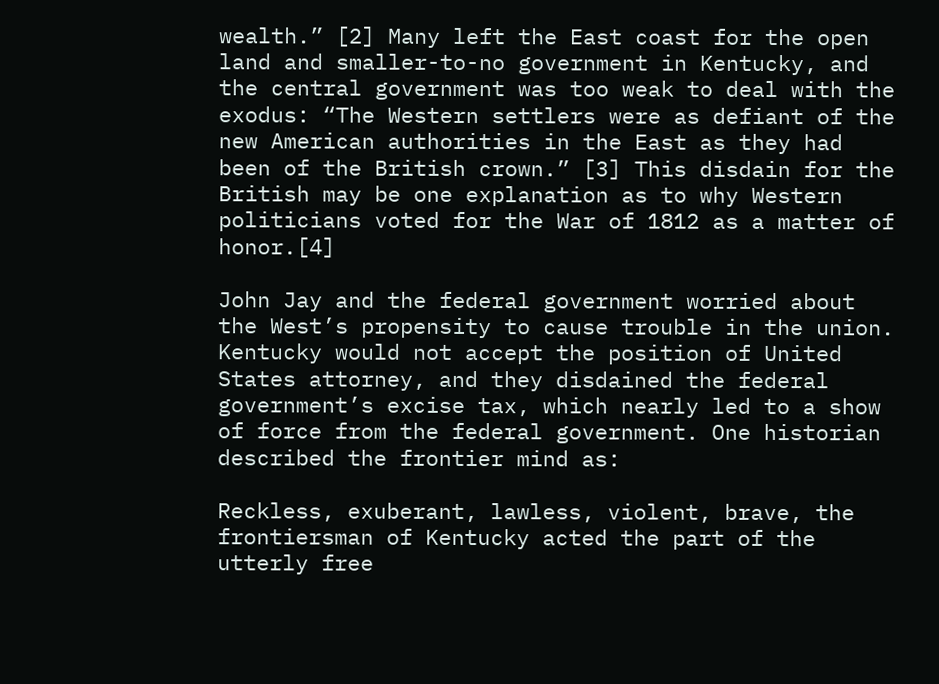wealth.” [2] Many left the East coast for the open land and smaller-to-no government in Kentucky, and the central government was too weak to deal with the exodus: “The Western settlers were as defiant of the new American authorities in the East as they had been of the British crown.” [3] This disdain for the British may be one explanation as to why Western politicians voted for the War of 1812 as a matter of honor.[4]

John Jay and the federal government worried about the West’s propensity to cause trouble in the union. Kentucky would not accept the position of United States attorney, and they disdained the federal government’s excise tax, which nearly led to a show of force from the federal government. One historian described the frontier mind as:

Reckless, exuberant, lawless, violent, brave, the frontiersman of Kentucky acted the part of the utterly free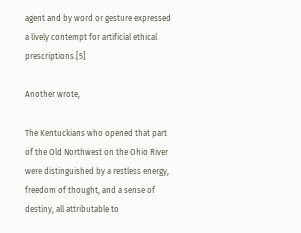agent and by word or gesture expressed a lively contempt for artificial ethical prescriptions.[5]

Another wrote,

The Kentuckians who opened that part of the Old Northwest on the Ohio River were distinguished by a restless energy, freedom of thought, and a sense of destiny, all attributable to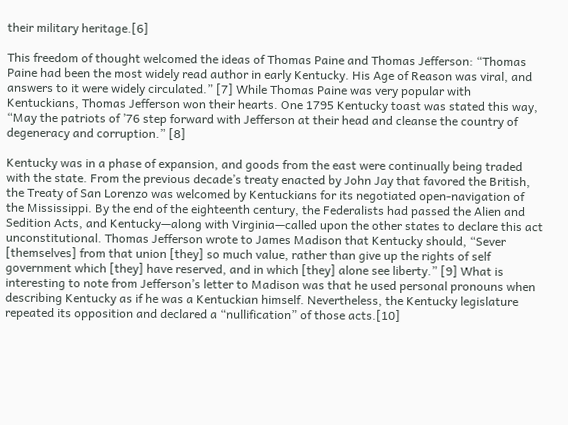their military heritage.[6]

This freedom of thought welcomed the ideas of Thomas Paine and Thomas Jefferson: “Thomas Paine had been the most widely read author in early Kentucky. His Age of Reason was viral, and answers to it were widely circulated.” [7] While Thomas Paine was very popular with Kentuckians, Thomas Jefferson won their hearts. One 1795 Kentucky toast was stated this way, “May the patriots of ’76 step forward with Jefferson at their head and cleanse the country of degeneracy and corruption.” [8]

Kentucky was in a phase of expansion, and goods from the east were continually being traded with the state. From the previous decade’s treaty enacted by John Jay that favored the British, the Treaty of San Lorenzo was welcomed by Kentuckians for its negotiated open-navigation of the Mississippi. By the end of the eighteenth century, the Federalists had passed the Alien and Sedition Acts, and Kentucky—along with Virginia—called upon the other states to declare this act unconstitutional. Thomas Jefferson wrote to James Madison that Kentucky should, “Sever [themselves] from that union [they] so much value, rather than give up the rights of self government which [they] have reserved, and in which [they] alone see liberty.” [9] What is interesting to note from Jefferson’s letter to Madison was that he used personal pronouns when describing Kentucky as if he was a Kentuckian himself. Nevertheless, the Kentucky legislature repeated its opposition and declared a “nullification” of those acts.[10]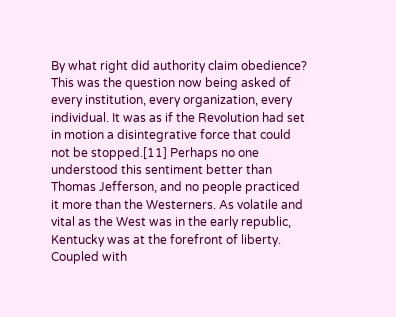By what right did authority claim obedience? This was the question now being asked of every institution, every organization, every individual. It was as if the Revolution had set in motion a disintegrative force that could not be stopped.[11] Perhaps no one understood this sentiment better than Thomas Jefferson, and no people practiced it more than the Westerners. As volatile and vital as the West was in the early republic, Kentucky was at the forefront of liberty. Coupled with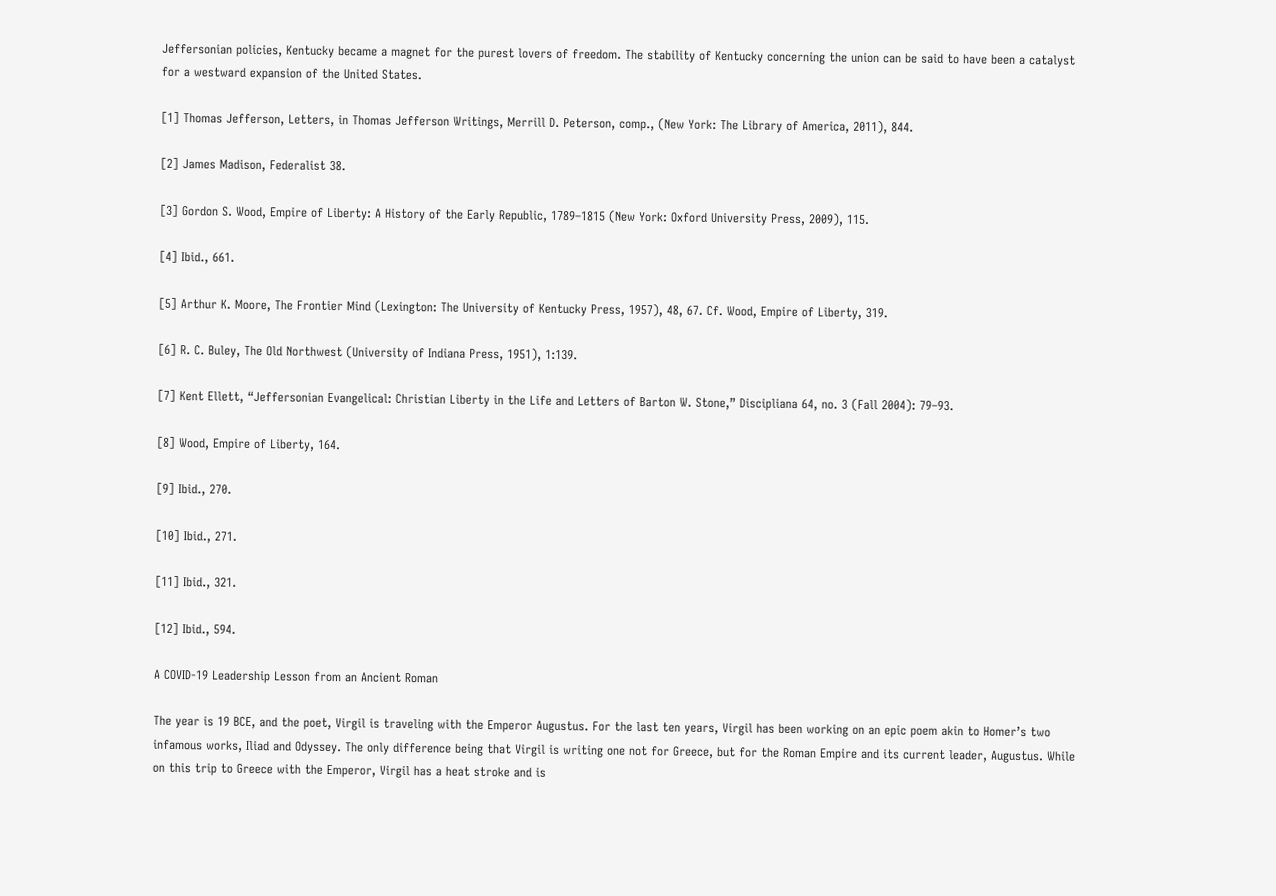Jeffersonian policies, Kentucky became a magnet for the purest lovers of freedom. The stability of Kentucky concerning the union can be said to have been a catalyst for a westward expansion of the United States.

[1] Thomas Jefferson, Letters, in Thomas Jefferson Writings, Merrill D. Peterson, comp., (New York: The Library of America, 2011), 844.

[2] James Madison, Federalist 38.

[3] Gordon S. Wood, Empire of Liberty: A History of the Early Republic, 1789–1815 (New York: Oxford University Press, 2009), 115.

[4] Ibid., 661.

[5] Arthur K. Moore, The Frontier Mind (Lexington: The University of Kentucky Press, 1957), 48, 67. Cf. Wood, Empire of Liberty, 319.

[6] R. C. Buley, The Old Northwest (University of Indiana Press, 1951), 1:139.

[7] Kent Ellett, “Jeffersonian Evangelical: Christian Liberty in the Life and Letters of Barton W. Stone,” Discipliana 64, no. 3 (Fall 2004): 79–93.

[8] Wood, Empire of Liberty, 164.

[9] Ibid., 270.

[10] Ibid., 271.

[11] Ibid., 321.

[12] Ibid., 594.

A COVID-19 Leadership Lesson from an Ancient Roman

The year is 19 BCE, and the poet, Virgil is traveling with the Emperor Augustus. For the last ten years, Virgil has been working on an epic poem akin to Homer’s two infamous works, Iliad and Odyssey. The only difference being that Virgil is writing one not for Greece, but for the Roman Empire and its current leader, Augustus. While on this trip to Greece with the Emperor, Virgil has a heat stroke and is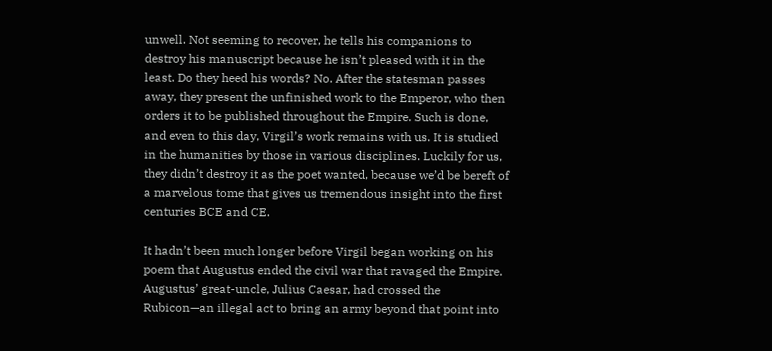unwell. Not seeming to recover, he tells his companions to destroy his manuscript because he isn’t pleased with it in the least. Do they heed his words? No. After the statesman passes away, they present the unfinished work to the Emperor, who then orders it to be published throughout the Empire. Such is done, and even to this day, Virgil’s work remains with us. It is studied in the humanities by those in various disciplines. Luckily for us, they didn’t destroy it as the poet wanted, because we’d be bereft of a marvelous tome that gives us tremendous insight into the first centuries BCE and CE.

It hadn’t been much longer before Virgil began working on his poem that Augustus ended the civil war that ravaged the Empire. Augustus’ great-uncle, Julius Caesar, had crossed the Rubicon—an illegal act to bring an army beyond that point into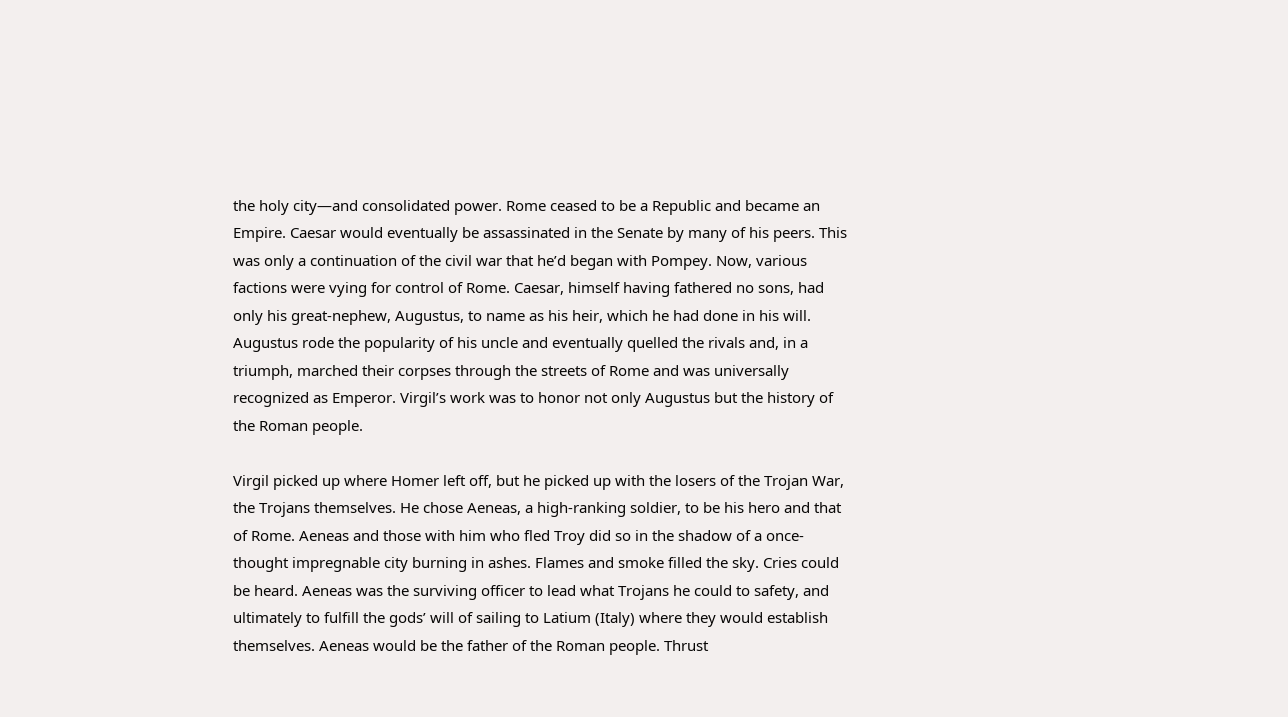the holy city—and consolidated power. Rome ceased to be a Republic and became an Empire. Caesar would eventually be assassinated in the Senate by many of his peers. This was only a continuation of the civil war that he’d began with Pompey. Now, various factions were vying for control of Rome. Caesar, himself having fathered no sons, had only his great-nephew, Augustus, to name as his heir, which he had done in his will. Augustus rode the popularity of his uncle and eventually quelled the rivals and, in a triumph, marched their corpses through the streets of Rome and was universally recognized as Emperor. Virgil’s work was to honor not only Augustus but the history of the Roman people.

Virgil picked up where Homer left off, but he picked up with the losers of the Trojan War, the Trojans themselves. He chose Aeneas, a high-ranking soldier, to be his hero and that of Rome. Aeneas and those with him who fled Troy did so in the shadow of a once-thought impregnable city burning in ashes. Flames and smoke filled the sky. Cries could be heard. Aeneas was the surviving officer to lead what Trojans he could to safety, and ultimately to fulfill the gods’ will of sailing to Latium (Italy) where they would establish themselves. Aeneas would be the father of the Roman people. Thrust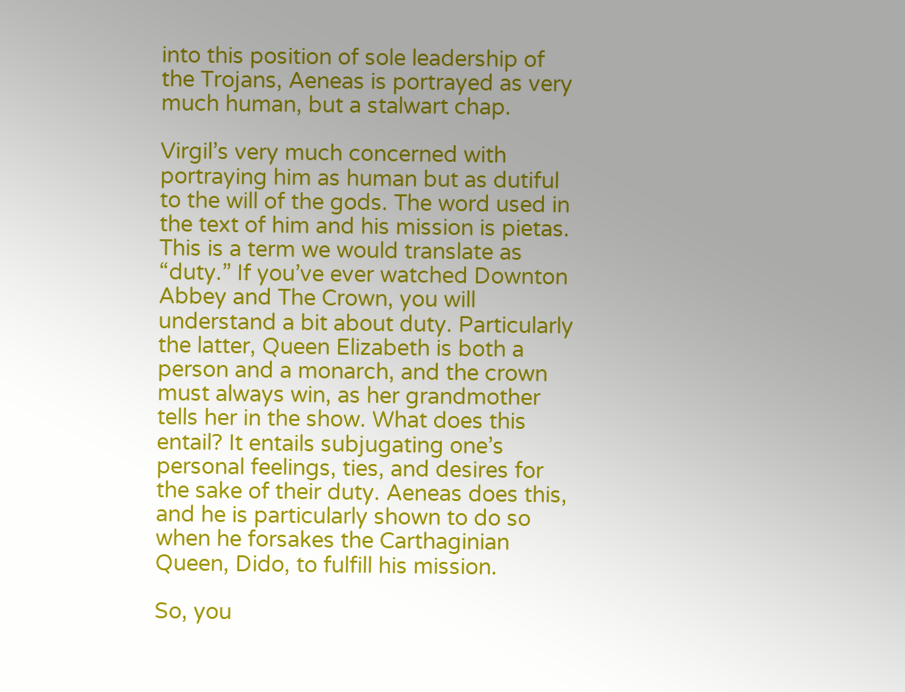into this position of sole leadership of the Trojans, Aeneas is portrayed as very much human, but a stalwart chap.

Virgil’s very much concerned with portraying him as human but as dutiful to the will of the gods. The word used in the text of him and his mission is pietas. This is a term we would translate as “duty.” If you’ve ever watched Downton Abbey and The Crown, you will understand a bit about duty. Particularly the latter, Queen Elizabeth is both a person and a monarch, and the crown must always win, as her grandmother tells her in the show. What does this entail? It entails subjugating one’s personal feelings, ties, and desires for the sake of their duty. Aeneas does this, and he is particularly shown to do so when he forsakes the Carthaginian Queen, Dido, to fulfill his mission.

So, you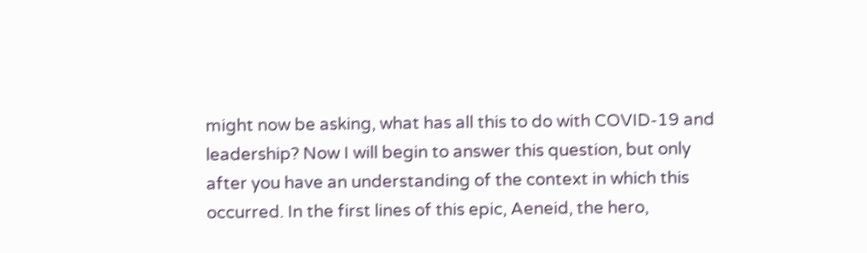might now be asking, what has all this to do with COVID-19 and leadership? Now I will begin to answer this question, but only after you have an understanding of the context in which this occurred. In the first lines of this epic, Aeneid, the hero,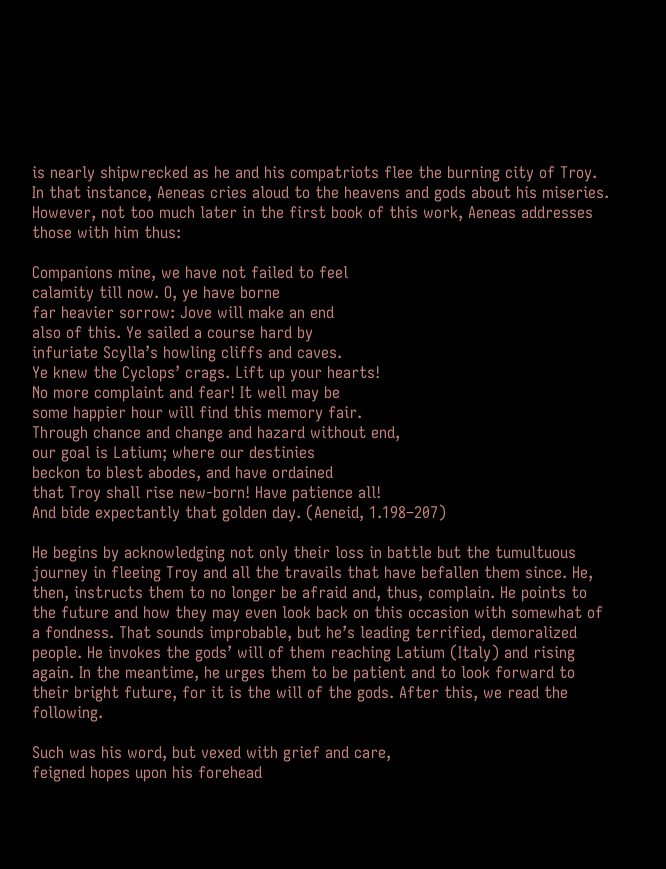is nearly shipwrecked as he and his compatriots flee the burning city of Troy. In that instance, Aeneas cries aloud to the heavens and gods about his miseries. However, not too much later in the first book of this work, Aeneas addresses those with him thus:

Companions mine, we have not failed to feel
calamity till now. O, ye have borne
far heavier sorrow: Jove will make an end
also of this. Ye sailed a course hard by
infuriate Scylla’s howling cliffs and caves.
Ye knew the Cyclops’ crags. Lift up your hearts!
No more complaint and fear! It well may be
some happier hour will find this memory fair.
Through chance and change and hazard without end,
our goal is Latium; where our destinies
beckon to blest abodes, and have ordained
that Troy shall rise new-born! Have patience all!
And bide expectantly that golden day. (Aeneid, 1.198–207)

He begins by acknowledging not only their loss in battle but the tumultuous journey in fleeing Troy and all the travails that have befallen them since. He, then, instructs them to no longer be afraid and, thus, complain. He points to the future and how they may even look back on this occasion with somewhat of a fondness. That sounds improbable, but he’s leading terrified, demoralized people. He invokes the gods’ will of them reaching Latium (Italy) and rising again. In the meantime, he urges them to be patient and to look forward to their bright future, for it is the will of the gods. After this, we read the following.

Such was his word, but vexed with grief and care,
feigned hopes upon his forehead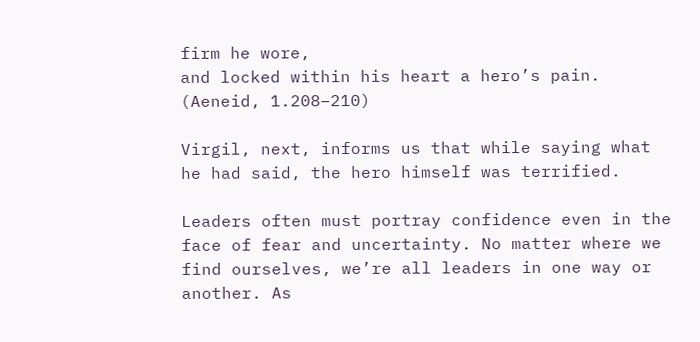firm he wore,
and locked within his heart a hero’s pain. (Aeneid, 1.208–210)

Virgil, next, informs us that while saying what he had said, the hero himself was terrified.

Leaders often must portray confidence even in the face of fear and uncertainty. No matter where we find ourselves, we’re all leaders in one way or another. As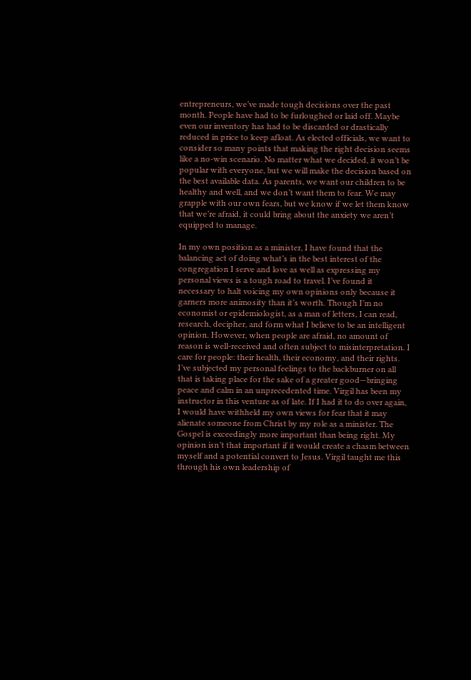entrepreneurs, we’ve made tough decisions over the past month. People have had to be furloughed or laid off. Maybe even our inventory has had to be discarded or drastically reduced in price to keep afloat. As elected officials, we want to consider so many points that making the right decision seems like a no-win scenario. No matter what we decided, it won’t be popular with everyone, but we will make the decision based on the best available data. As parents, we want our children to be healthy and well, and we don’t want them to fear. We may grapple with our own fears, but we know if we let them know that we’re afraid, it could bring about the anxiety we aren’t equipped to manage.

In my own position as a minister, I have found that the balancing act of doing what’s in the best interest of the congregation I serve and love as well as expressing my personal views is a tough road to travel. I’ve found it necessary to halt voicing my own opinions only because it garners more animosity than it’s worth. Though I’m no economist or epidemiologist, as a man of letters, I can read, research, decipher, and form what I believe to be an intelligent opinion. However, when people are afraid, no amount of reason is well-received and often subject to misinterpretation. I care for people: their health, their economy, and their rights. I’ve subjected my personal feelings to the backburner on all that is taking place for the sake of a greater good—bringing peace and calm in an unprecedented time. Virgil has been my instructor in this venture as of late. If I had it to do over again, I would have withheld my own views for fear that it may alienate someone from Christ by my role as a minister. The Gospel is exceedingly more important than being right. My opinion isn’t that important if it would create a chasm between myself and a potential convert to Jesus. Virgil taught me this through his own leadership of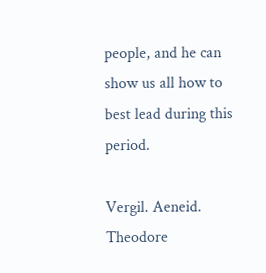people, and he can show us all how to best lead during this period.

Vergil. Aeneid. Theodore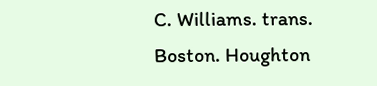C. Williams. trans. Boston. Houghton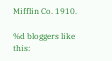Mifflin Co. 1910.

%d bloggers like this: